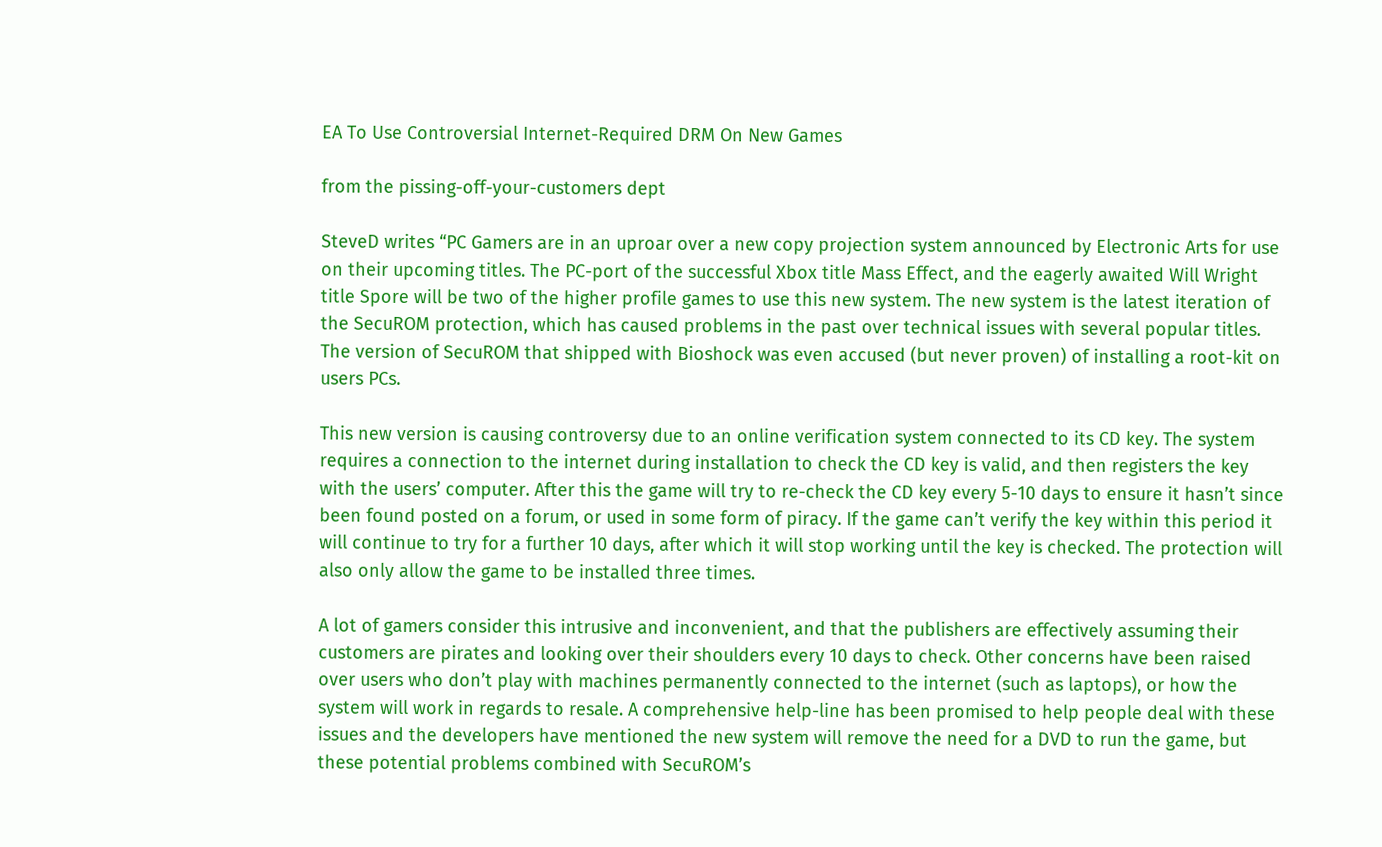EA To Use Controversial Internet-Required DRM On New Games

from the pissing-off-your-customers dept

SteveD writes “PC Gamers are in an uproar over a new copy projection system announced by Electronic Arts for use on their upcoming titles. The PC-port of the successful Xbox title Mass Effect, and the eagerly awaited Will Wright title Spore will be two of the higher profile games to use this new system. The new system is the latest iteration of the SecuROM protection, which has caused problems in the past over technical issues with several popular titles. The version of SecuROM that shipped with Bioshock was even accused (but never proven) of installing a root-kit on users PCs.

This new version is causing controversy due to an online verification system connected to its CD key. The system requires a connection to the internet during installation to check the CD key is valid, and then registers the key with the users’ computer. After this the game will try to re-check the CD key every 5-10 days to ensure it hasn’t since been found posted on a forum, or used in some form of piracy. If the game can’t verify the key within this period it will continue to try for a further 10 days, after which it will stop working until the key is checked. The protection will also only allow the game to be installed three times.

A lot of gamers consider this intrusive and inconvenient, and that the publishers are effectively assuming their customers are pirates and looking over their shoulders every 10 days to check. Other concerns have been raised over users who don’t play with machines permanently connected to the internet (such as laptops), or how the system will work in regards to resale. A comprehensive help-line has been promised to help people deal with these issues and the developers have mentioned the new system will remove the need for a DVD to run the game, but these potential problems combined with SecuROM’s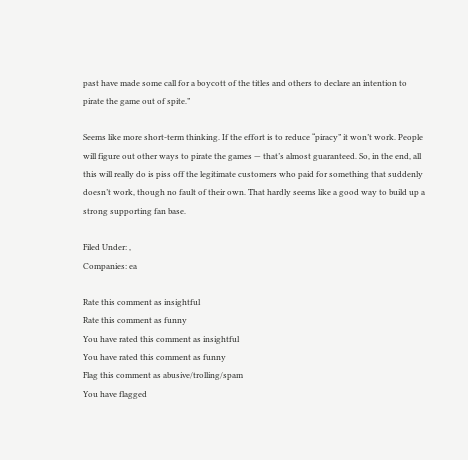past have made some call for a boycott of the titles and others to declare an intention to pirate the game out of spite.”

Seems like more short-term thinking. If the effort is to reduce “piracy” it won’t work. People will figure out other ways to pirate the games — that’s almost guaranteed. So, in the end, all this will really do is piss off the legitimate customers who paid for something that suddenly doesn’t work, though no fault of their own. That hardly seems like a good way to build up a strong supporting fan base.

Filed Under: ,
Companies: ea

Rate this comment as insightful
Rate this comment as funny
You have rated this comment as insightful
You have rated this comment as funny
Flag this comment as abusive/trolling/spam
You have flagged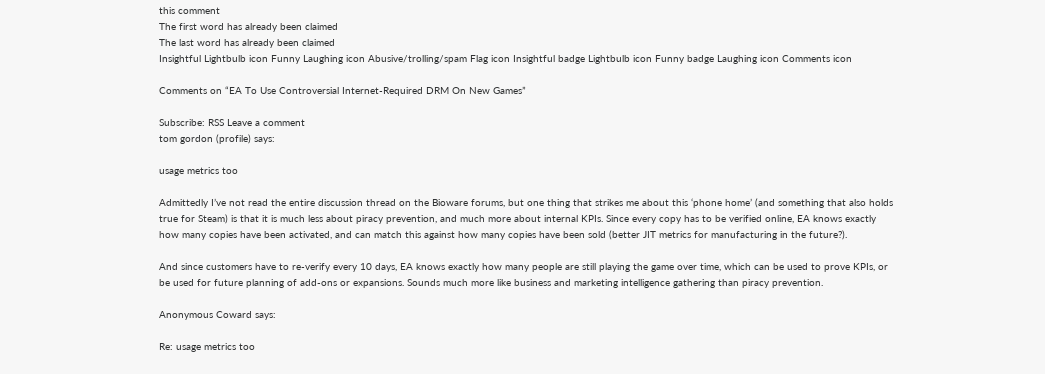this comment
The first word has already been claimed
The last word has already been claimed
Insightful Lightbulb icon Funny Laughing icon Abusive/trolling/spam Flag icon Insightful badge Lightbulb icon Funny badge Laughing icon Comments icon

Comments on “EA To Use Controversial Internet-Required DRM On New Games”

Subscribe: RSS Leave a comment
tom gordon (profile) says:

usage metrics too

Admittedly I’ve not read the entire discussion thread on the Bioware forums, but one thing that strikes me about this ‘phone home’ (and something that also holds true for Steam) is that it is much less about piracy prevention, and much more about internal KPIs. Since every copy has to be verified online, EA knows exactly how many copies have been activated, and can match this against how many copies have been sold (better JIT metrics for manufacturing in the future?).

And since customers have to re-verify every 10 days, EA knows exactly how many people are still playing the game over time, which can be used to prove KPIs, or be used for future planning of add-ons or expansions. Sounds much more like business and marketing intelligence gathering than piracy prevention.

Anonymous Coward says:

Re: usage metrics too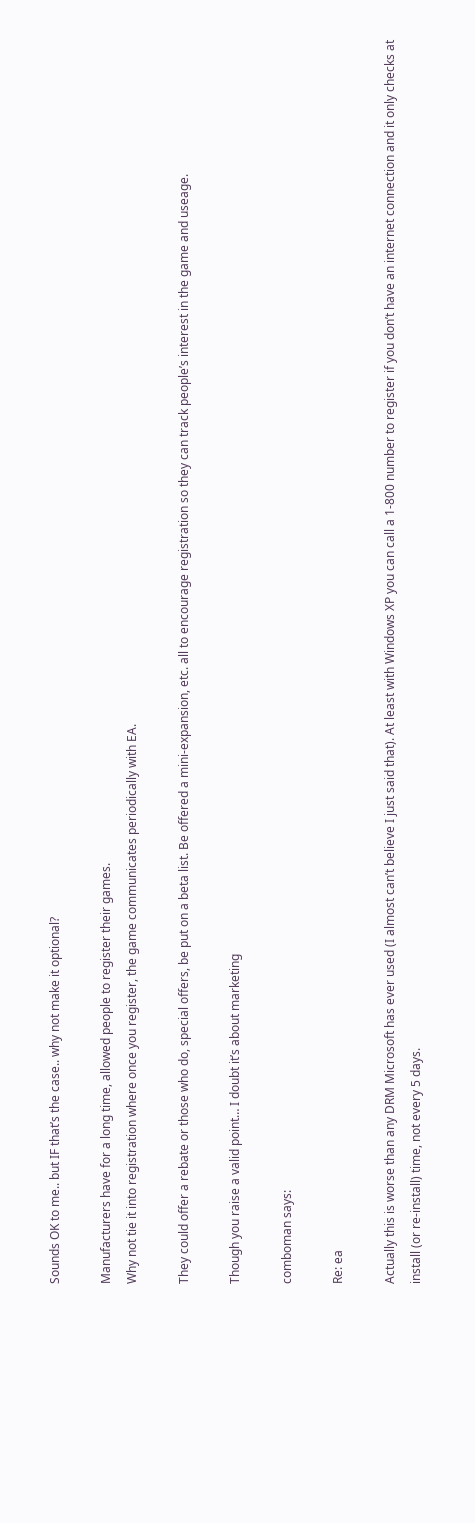Sounds OK to me.. but IF that’s the case.. why not make it optional?

Manufacturers have for a long time, allowed people to register their games.
Why not tie it into registration where once you register, the game communicates periodically with EA.

They could offer a rebate or those who do, special offers, be put on a beta list. Be offered a mini-expansion, etc. all to encourage registration so they can track people’s interest in the game and useage.

Though you raise a valid point… I doubt it’s about marketing

comboman says:

Re: ea

Actually this is worse than any DRM Microsoft has ever used (I almost can’t believe I just said that). At least with Windows XP you can call a 1-800 number to register if you don’t have an internet connection and it only checks at install (or re-install) time, not every 5 days.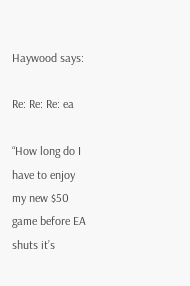Haywood says:

Re: Re: Re: ea

“How long do I have to enjoy my new $50 game before EA shuts it’s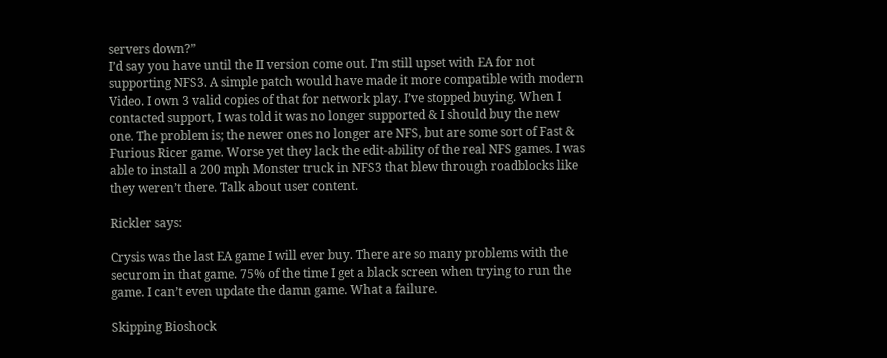servers down?”
I’d say you have until the II version come out. I’m still upset with EA for not supporting NFS3. A simple patch would have made it more compatible with modern Video. I own 3 valid copies of that for network play. I’ve stopped buying. When I contacted support, I was told it was no longer supported & I should buy the new one. The problem is; the newer ones no longer are NFS, but are some sort of Fast & Furious Ricer game. Worse yet they lack the edit-ability of the real NFS games. I was able to install a 200 mph Monster truck in NFS3 that blew through roadblocks like they weren’t there. Talk about user content.

Rickler says:

Crysis was the last EA game I will ever buy. There are so many problems with the securom in that game. 75% of the time I get a black screen when trying to run the game. I can’t even update the damn game. What a failure.

Skipping Bioshock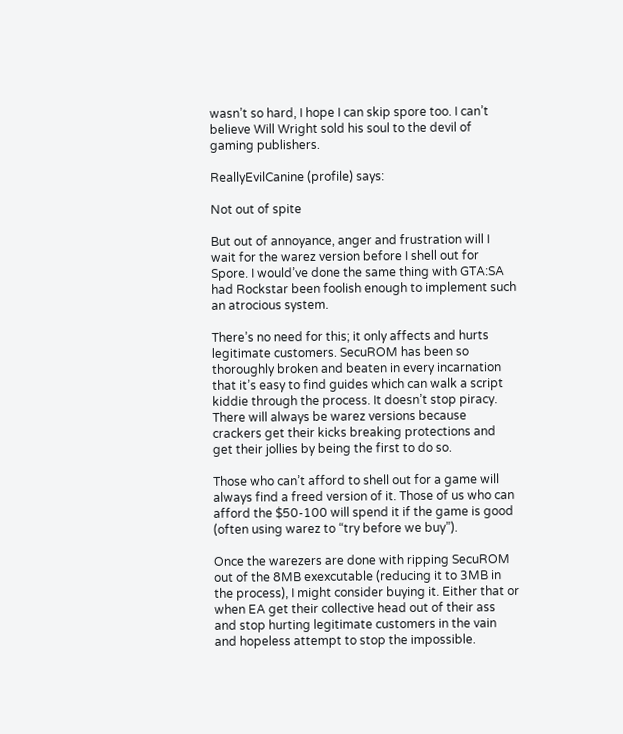wasn’t so hard, I hope I can skip spore too. I can’t believe Will Wright sold his soul to the devil of gaming publishers.

ReallyEvilCanine (profile) says:

Not out of spite

But out of annoyance, anger and frustration will I wait for the warez version before I shell out for Spore. I would’ve done the same thing with GTA:SA had Rockstar been foolish enough to implement such an atrocious system.

There’s no need for this; it only affects and hurts legitimate customers. SecuROM has been so thoroughly broken and beaten in every incarnation that it’s easy to find guides which can walk a script kiddie through the process. It doesn’t stop piracy. There will always be warez versions because crackers get their kicks breaking protections and get their jollies by being the first to do so.

Those who can’t afford to shell out for a game will always find a freed version of it. Those of us who can afford the $50-100 will spend it if the game is good (often using warez to “try before we buy”).

Once the warezers are done with ripping SecuROM out of the 8MB exexcutable (reducing it to 3MB in the process), I might consider buying it. Either that or when EA get their collective head out of their ass and stop hurting legitimate customers in the vain and hopeless attempt to stop the impossible.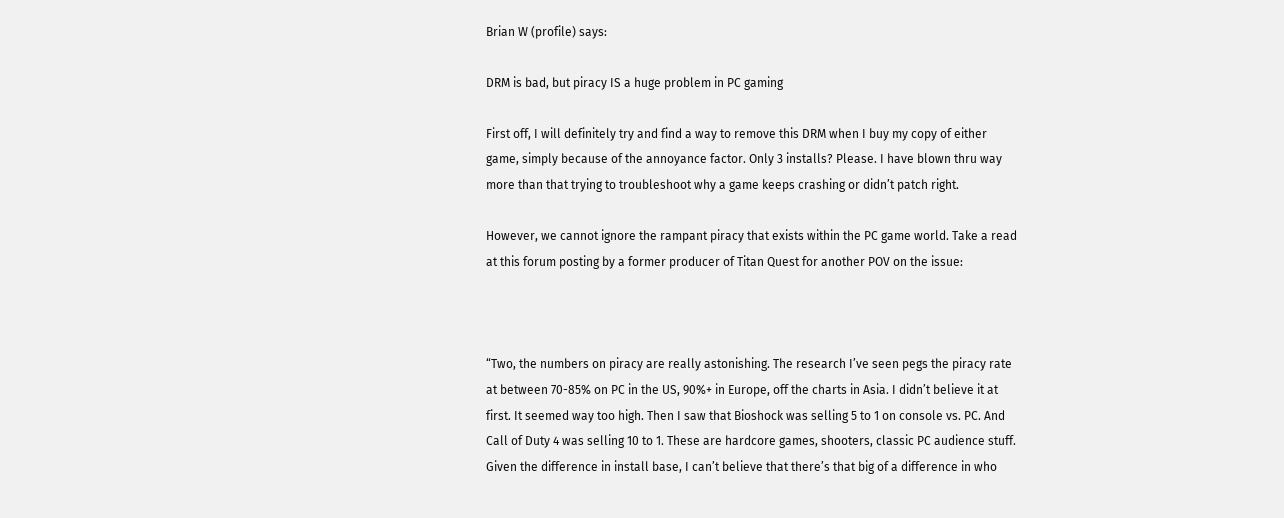Brian W (profile) says:

DRM is bad, but piracy IS a huge problem in PC gaming

First off, I will definitely try and find a way to remove this DRM when I buy my copy of either game, simply because of the annoyance factor. Only 3 installs? Please. I have blown thru way more than that trying to troubleshoot why a game keeps crashing or didn’t patch right.

However, we cannot ignore the rampant piracy that exists within the PC game world. Take a read at this forum posting by a former producer of Titan Quest for another POV on the issue:



“Two, the numbers on piracy are really astonishing. The research I’ve seen pegs the piracy rate at between 70-85% on PC in the US, 90%+ in Europe, off the charts in Asia. I didn’t believe it at first. It seemed way too high. Then I saw that Bioshock was selling 5 to 1 on console vs. PC. And Call of Duty 4 was selling 10 to 1. These are hardcore games, shooters, classic PC audience stuff. Given the difference in install base, I can’t believe that there’s that big of a difference in who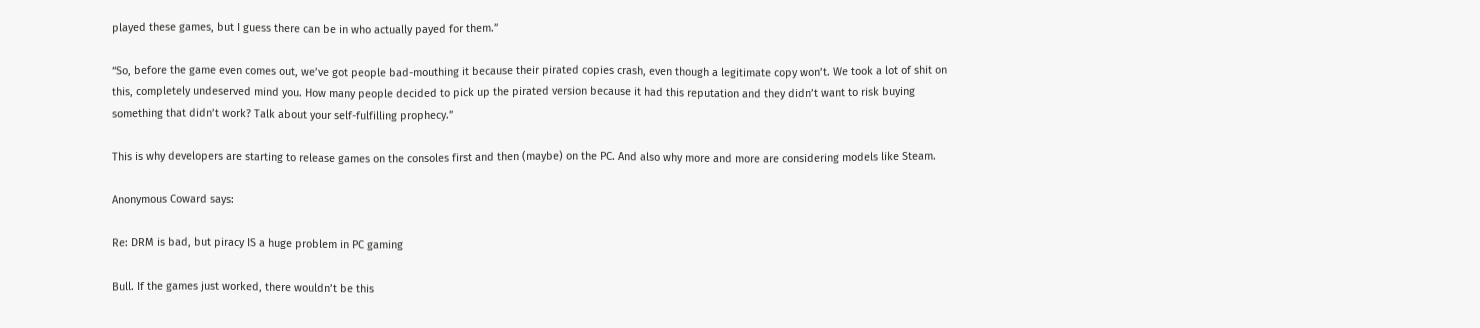played these games, but I guess there can be in who actually payed for them.”

“So, before the game even comes out, we’ve got people bad-mouthing it because their pirated copies crash, even though a legitimate copy won’t. We took a lot of shit on this, completely undeserved mind you. How many people decided to pick up the pirated version because it had this reputation and they didn’t want to risk buying something that didn’t work? Talk about your self-fulfilling prophecy.”

This is why developers are starting to release games on the consoles first and then (maybe) on the PC. And also why more and more are considering models like Steam.

Anonymous Coward says:

Re: DRM is bad, but piracy IS a huge problem in PC gaming

Bull. If the games just worked, there wouldn’t be this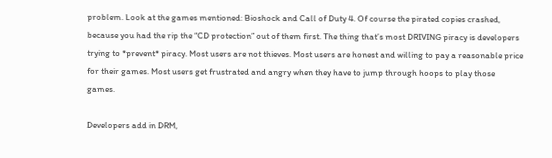problem. Look at the games mentioned: Bioshock and Call of Duty 4. Of course the pirated copies crashed, because you had the rip the “CD protection” out of them first. The thing that’s most DRIVING piracy is developers trying to *prevent* piracy. Most users are not thieves. Most users are honest and willing to pay a reasonable price for their games. Most users get frustrated and angry when they have to jump through hoops to play those games.

Developers add in DRM,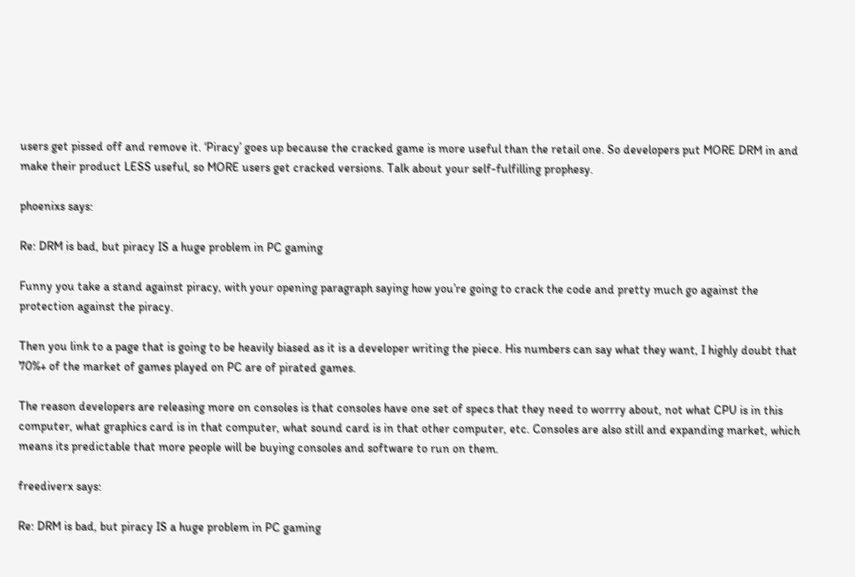users get pissed off and remove it. ‘Piracy’ goes up because the cracked game is more useful than the retail one. So developers put MORE DRM in and make their product LESS useful, so MORE users get cracked versions. Talk about your self-fulfilling prophesy.

phoenixs says:

Re: DRM is bad, but piracy IS a huge problem in PC gaming

Funny you take a stand against piracy, with your opening paragraph saying how you’re going to crack the code and pretty much go against the protection against the piracy.

Then you link to a page that is going to be heavily biased as it is a developer writing the piece. His numbers can say what they want, I highly doubt that 70%+ of the market of games played on PC are of pirated games.

The reason developers are releasing more on consoles is that consoles have one set of specs that they need to worrry about, not what CPU is in this computer, what graphics card is in that computer, what sound card is in that other computer, etc. Consoles are also still and expanding market, which means its predictable that more people will be buying consoles and software to run on them.

freediverx says:

Re: DRM is bad, but piracy IS a huge problem in PC gaming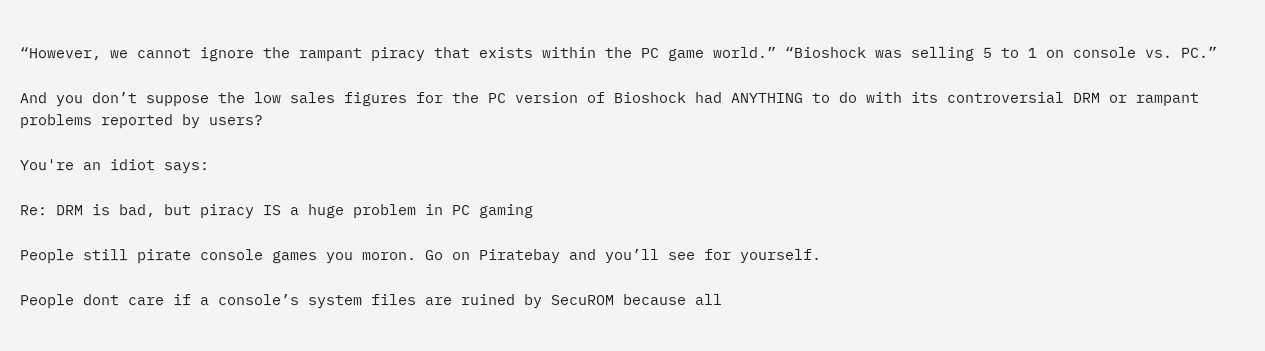“However, we cannot ignore the rampant piracy that exists within the PC game world.” “Bioshock was selling 5 to 1 on console vs. PC.”

And you don’t suppose the low sales figures for the PC version of Bioshock had ANYTHING to do with its controversial DRM or rampant problems reported by users?

You're an idiot says:

Re: DRM is bad, but piracy IS a huge problem in PC gaming

People still pirate console games you moron. Go on Piratebay and you’ll see for yourself.

People dont care if a console’s system files are ruined by SecuROM because all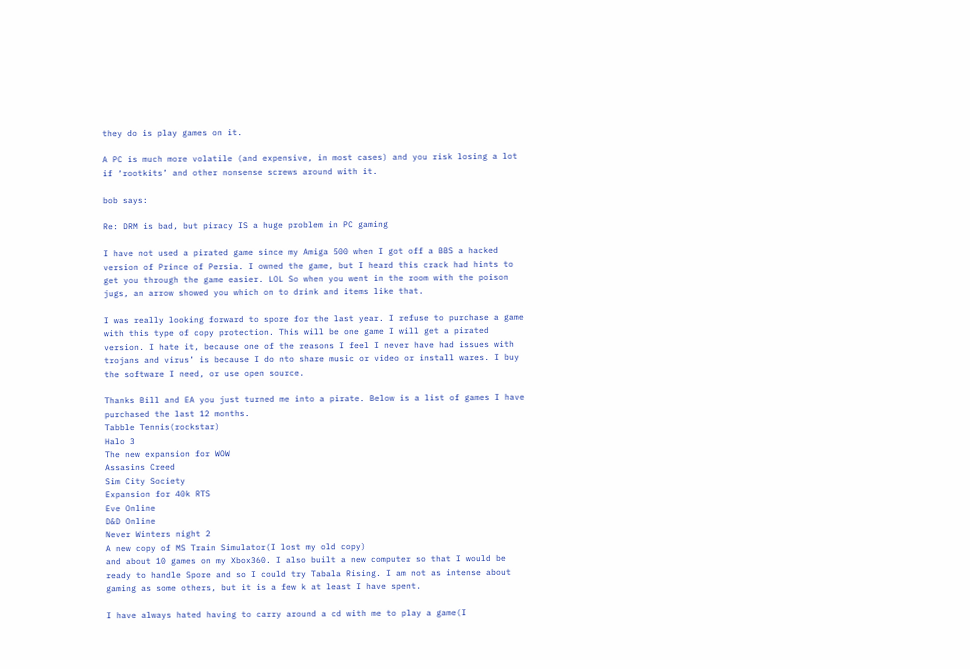they do is play games on it.

A PC is much more volatile (and expensive, in most cases) and you risk losing a lot if ‘rootkits’ and other nonsense screws around with it.

bob says:

Re: DRM is bad, but piracy IS a huge problem in PC gaming

I have not used a pirated game since my Amiga 500 when I got off a BBS a hacked version of Prince of Persia. I owned the game, but I heard this crack had hints to get you through the game easier. LOL So when you went in the room with the poison jugs, an arrow showed you which on to drink and items like that.

I was really looking forward to spore for the last year. I refuse to purchase a game with this type of copy protection. This will be one game I will get a pirated version. I hate it, because one of the reasons I feel I never have had issues with trojans and virus’ is because I do nto share music or video or install wares. I buy the software I need, or use open source.

Thanks Bill and EA you just turned me into a pirate. Below is a list of games I have purchased the last 12 months.
Tabble Tennis(rockstar)
Halo 3
The new expansion for WOW
Assasins Creed
Sim City Society
Expansion for 40k RTS
Eve Online
D&D Online
Never Winters night 2
A new copy of MS Train Simulator(I lost my old copy)
and about 10 games on my Xbox360. I also built a new computer so that I would be ready to handle Spore and so I could try Tabala Rising. I am not as intense about gaming as some others, but it is a few k at least I have spent.

I have always hated having to carry around a cd with me to play a game(I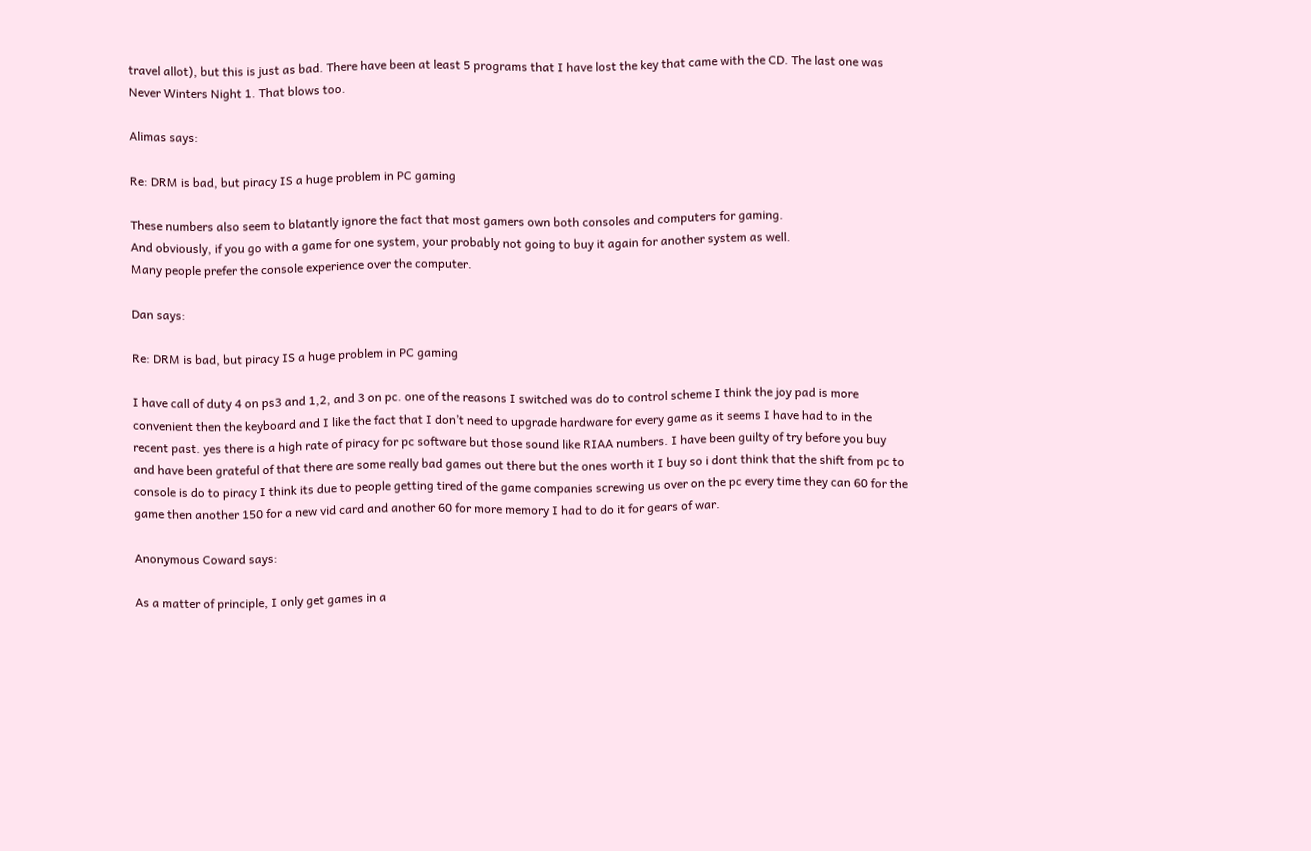travel allot), but this is just as bad. There have been at least 5 programs that I have lost the key that came with the CD. The last one was Never Winters Night 1. That blows too.

Alimas says:

Re: DRM is bad, but piracy IS a huge problem in PC gaming

These numbers also seem to blatantly ignore the fact that most gamers own both consoles and computers for gaming.
And obviously, if you go with a game for one system, your probably not going to buy it again for another system as well.
Many people prefer the console experience over the computer.

Dan says:

Re: DRM is bad, but piracy IS a huge problem in PC gaming

I have call of duty 4 on ps3 and 1,2, and 3 on pc. one of the reasons I switched was do to control scheme I think the joy pad is more convenient then the keyboard and I like the fact that I don’t need to upgrade hardware for every game as it seems I have had to in the recent past. yes there is a high rate of piracy for pc software but those sound like RIAA numbers. I have been guilty of try before you buy and have been grateful of that there are some really bad games out there but the ones worth it I buy so i dont think that the shift from pc to console is do to piracy I think its due to people getting tired of the game companies screwing us over on the pc every time they can 60 for the game then another 150 for a new vid card and another 60 for more memory I had to do it for gears of war.

Anonymous Coward says:

As a matter of principle, I only get games in a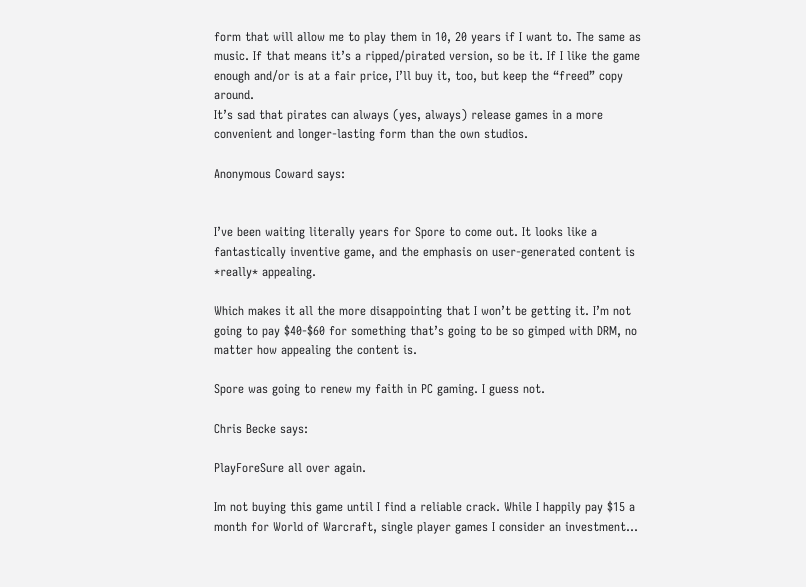form that will allow me to play them in 10, 20 years if I want to. The same as music. If that means it’s a ripped/pirated version, so be it. If I like the game enough and/or is at a fair price, I’ll buy it, too, but keep the “freed” copy around.
It’s sad that pirates can always (yes, always) release games in a more convenient and longer-lasting form than the own studios.

Anonymous Coward says:


I’ve been waiting literally years for Spore to come out. It looks like a fantastically inventive game, and the emphasis on user-generated content is *really* appealing.

Which makes it all the more disappointing that I won’t be getting it. I’m not going to pay $40-$60 for something that’s going to be so gimped with DRM, no matter how appealing the content is.

Spore was going to renew my faith in PC gaming. I guess not.

Chris Becke says:

PlayForeSure all over again.

Im not buying this game until I find a reliable crack. While I happily pay $15 a month for World of Warcraft, single player games I consider an investment…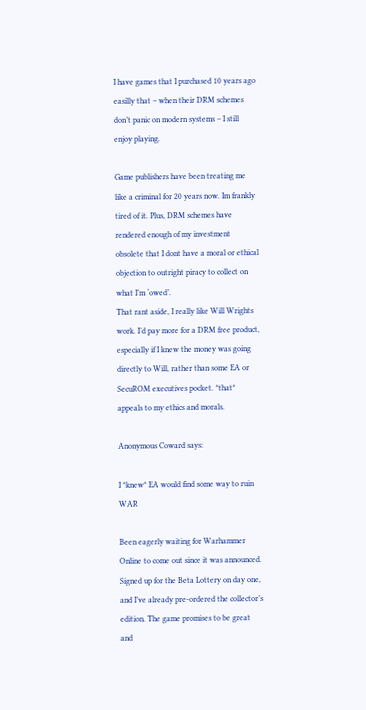I have games that I purchased 10 years ago easilly that – when their DRM schemes don’t panic on modern systems – I still enjoy playing.

Game publishers have been treating me like a criminal for 20 years now. Im frankly tired of it. Plus, DRM schemes have rendered enough of my investment obsolete that I dont have a moral or ethical objection to outright piracy to collect on what I’m ‘owed’.
That rant aside, I really like Will Wrights work. I’d pay more for a DRM free product, especially if I knew the money was going directly to Will, rather than some EA or SecuROM executives pocket. *that* appeals to my ethics and morals.

Anonymous Coward says:

I *knew* EA would find some way to ruin WAR

Been eagerly waiting for Warhammer Online to come out since it was announced. Signed up for the Beta Lottery on day one, and I’ve already pre-ordered the collector’s edition. The game promises to be great and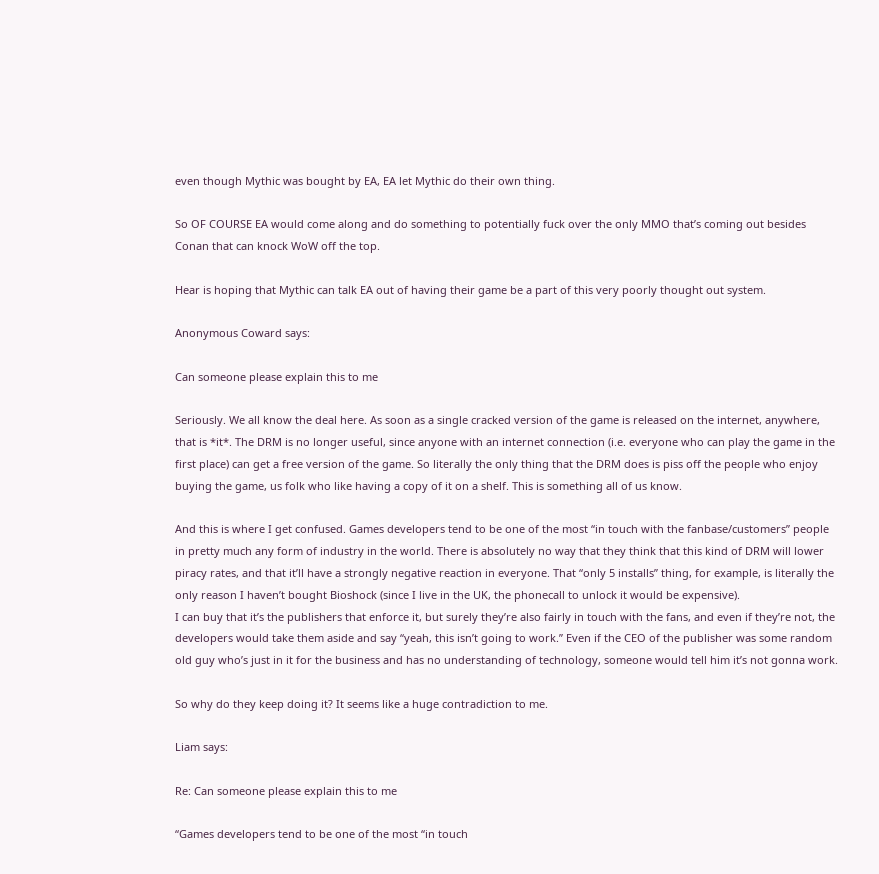even though Mythic was bought by EA, EA let Mythic do their own thing.

So OF COURSE EA would come along and do something to potentially fuck over the only MMO that’s coming out besides Conan that can knock WoW off the top.

Hear is hoping that Mythic can talk EA out of having their game be a part of this very poorly thought out system.

Anonymous Coward says:

Can someone please explain this to me

Seriously. We all know the deal here. As soon as a single cracked version of the game is released on the internet, anywhere, that is *it*. The DRM is no longer useful, since anyone with an internet connection (i.e. everyone who can play the game in the first place) can get a free version of the game. So literally the only thing that the DRM does is piss off the people who enjoy buying the game, us folk who like having a copy of it on a shelf. This is something all of us know.

And this is where I get confused. Games developers tend to be one of the most “in touch with the fanbase/customers” people in pretty much any form of industry in the world. There is absolutely no way that they think that this kind of DRM will lower piracy rates, and that it’ll have a strongly negative reaction in everyone. That “only 5 installs” thing, for example, is literally the only reason I haven’t bought Bioshock (since I live in the UK, the phonecall to unlock it would be expensive).
I can buy that it’s the publishers that enforce it, but surely they’re also fairly in touch with the fans, and even if they’re not, the developers would take them aside and say “yeah, this isn’t going to work.” Even if the CEO of the publisher was some random old guy who’s just in it for the business and has no understanding of technology, someone would tell him it’s not gonna work.

So why do they keep doing it? It seems like a huge contradiction to me.

Liam says:

Re: Can someone please explain this to me

“Games developers tend to be one of the most “in touch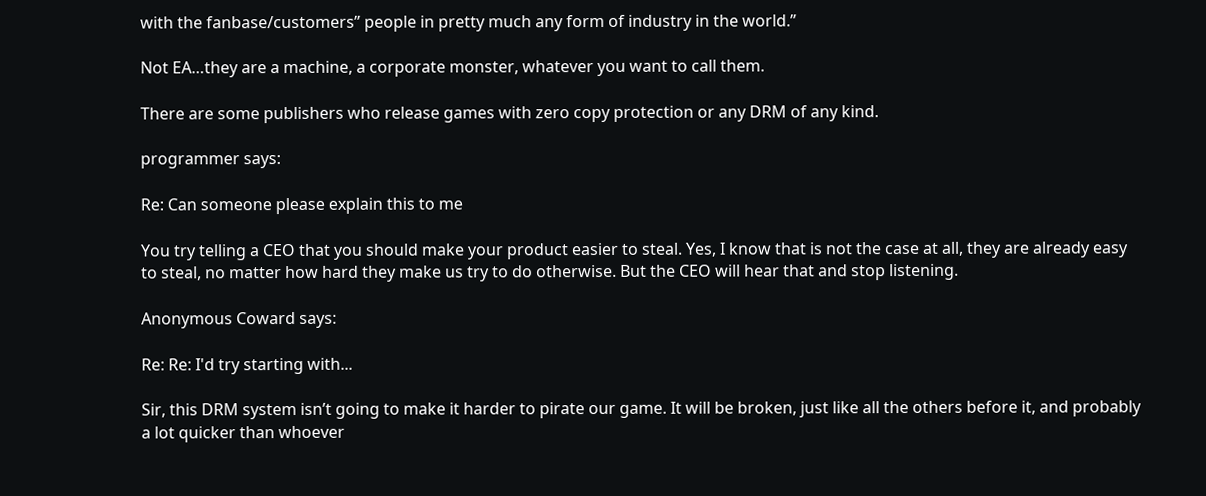with the fanbase/customers” people in pretty much any form of industry in the world.”

Not EA…they are a machine, a corporate monster, whatever you want to call them.

There are some publishers who release games with zero copy protection or any DRM of any kind.

programmer says:

Re: Can someone please explain this to me

You try telling a CEO that you should make your product easier to steal. Yes, I know that is not the case at all, they are already easy to steal, no matter how hard they make us try to do otherwise. But the CEO will hear that and stop listening.

Anonymous Coward says:

Re: Re: I'd try starting with...

Sir, this DRM system isn’t going to make it harder to pirate our game. It will be broken, just like all the others before it, and probably a lot quicker than whoever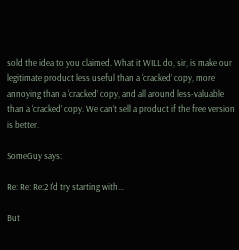sold the idea to you claimed. What it WILL do, sir, is make our legitimate product less useful than a ‘cracked’ copy, more annoying than a ‘cracked’ copy, and all around less-valuable than a ‘cracked’ copy. We can’t sell a product if the free version is better.

SomeGuy says:

Re: Re: Re:2 I'd try starting with...

But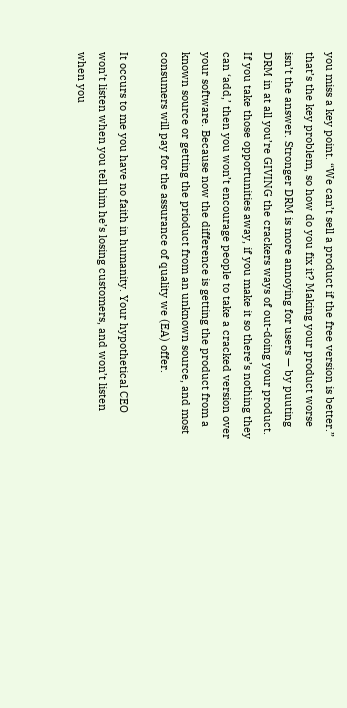you miss a key point. “We can’t sell a product if the free version is better.” that’s the key problem, so how do you fix it? Making your product worse isn’t the answer. Stronger DRM is more annoying for users — by puuting DRM in at all you’re GIVING the crackers ways of out-doing your product. If you take those opportunities away, if you make it so there’s nothing they can ‘add,’ then you won’t encourage people to take a cracked version over your software. Because now the difference is getting the product from a known source or getting the prioduct from an unknown source, and most consumers will pay for the assurance of quality we (EA) offer.

It occurs to me you have no faith in humanity. Your hypothetical CEO won’t listen when you tell him he’s losing customers, and won’t listen when you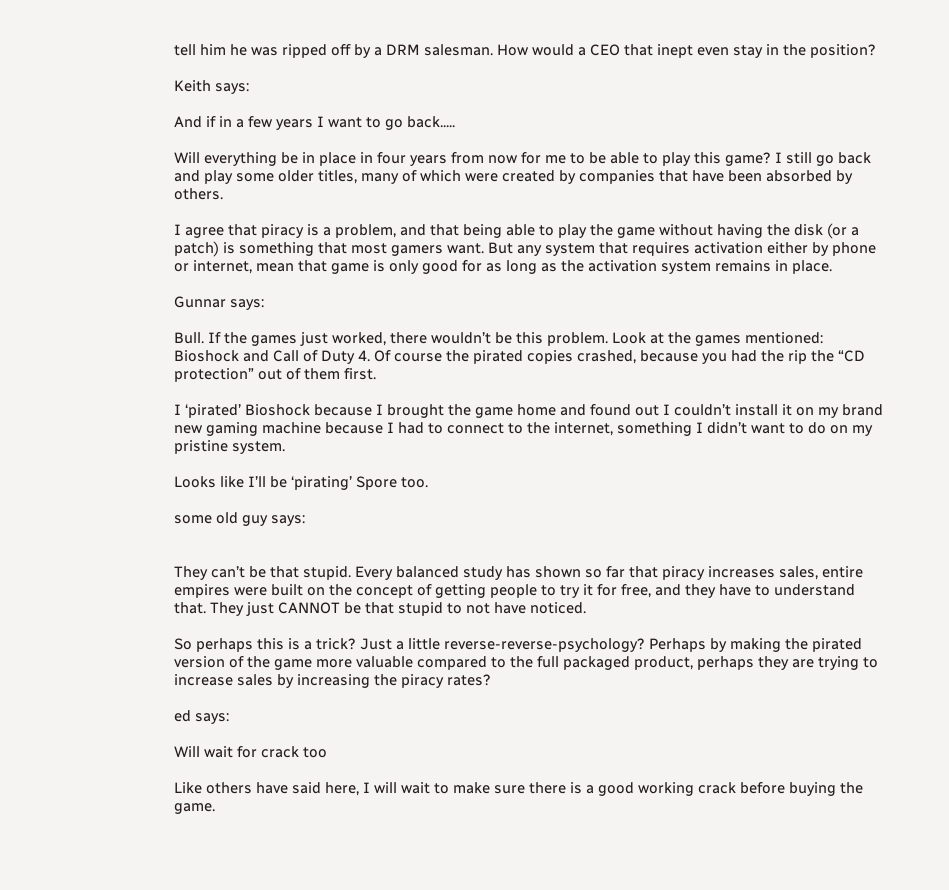tell him he was ripped off by a DRM salesman. How would a CEO that inept even stay in the position?

Keith says:

And if in a few years I want to go back.....

Will everything be in place in four years from now for me to be able to play this game? I still go back and play some older titles, many of which were created by companies that have been absorbed by others.

I agree that piracy is a problem, and that being able to play the game without having the disk (or a patch) is something that most gamers want. But any system that requires activation either by phone or internet, mean that game is only good for as long as the activation system remains in place.

Gunnar says:

Bull. If the games just worked, there wouldn’t be this problem. Look at the games mentioned: Bioshock and Call of Duty 4. Of course the pirated copies crashed, because you had the rip the “CD protection” out of them first.

I ‘pirated’ Bioshock because I brought the game home and found out I couldn’t install it on my brand new gaming machine because I had to connect to the internet, something I didn’t want to do on my pristine system.

Looks like I’ll be ‘pirating’ Spore too.

some old guy says:


They can’t be that stupid. Every balanced study has shown so far that piracy increases sales, entire empires were built on the concept of getting people to try it for free, and they have to understand that. They just CANNOT be that stupid to not have noticed.

So perhaps this is a trick? Just a little reverse-reverse-psychology? Perhaps by making the pirated version of the game more valuable compared to the full packaged product, perhaps they are trying to increase sales by increasing the piracy rates?

ed says:

Will wait for crack too

Like others have said here, I will wait to make sure there is a good working crack before buying the game.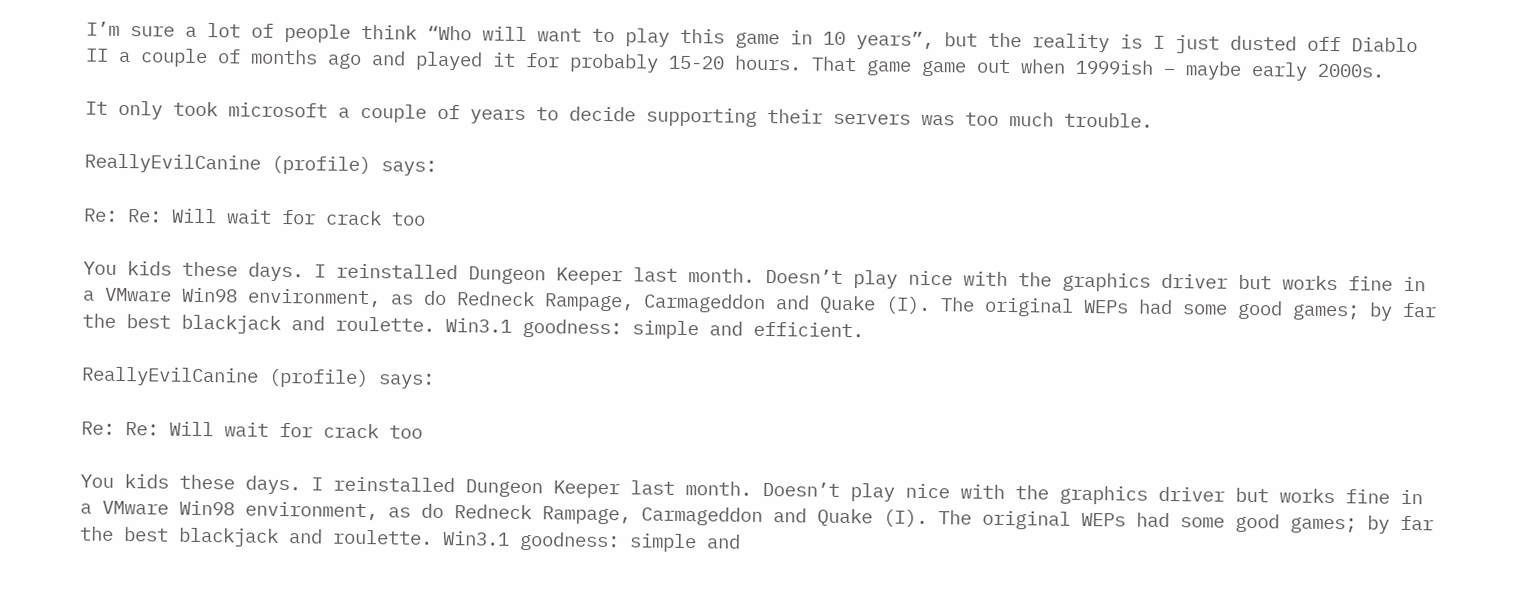I’m sure a lot of people think “Who will want to play this game in 10 years”, but the reality is I just dusted off Diablo II a couple of months ago and played it for probably 15-20 hours. That game game out when 1999ish – maybe early 2000s.

It only took microsoft a couple of years to decide supporting their servers was too much trouble.

ReallyEvilCanine (profile) says:

Re: Re: Will wait for crack too

You kids these days. I reinstalled Dungeon Keeper last month. Doesn’t play nice with the graphics driver but works fine in a VMware Win98 environment, as do Redneck Rampage, Carmageddon and Quake (I). The original WEPs had some good games; by far the best blackjack and roulette. Win3.1 goodness: simple and efficient.

ReallyEvilCanine (profile) says:

Re: Re: Will wait for crack too

You kids these days. I reinstalled Dungeon Keeper last month. Doesn’t play nice with the graphics driver but works fine in a VMware Win98 environment, as do Redneck Rampage, Carmageddon and Quake (I). The original WEPs had some good games; by far the best blackjack and roulette. Win3.1 goodness: simple and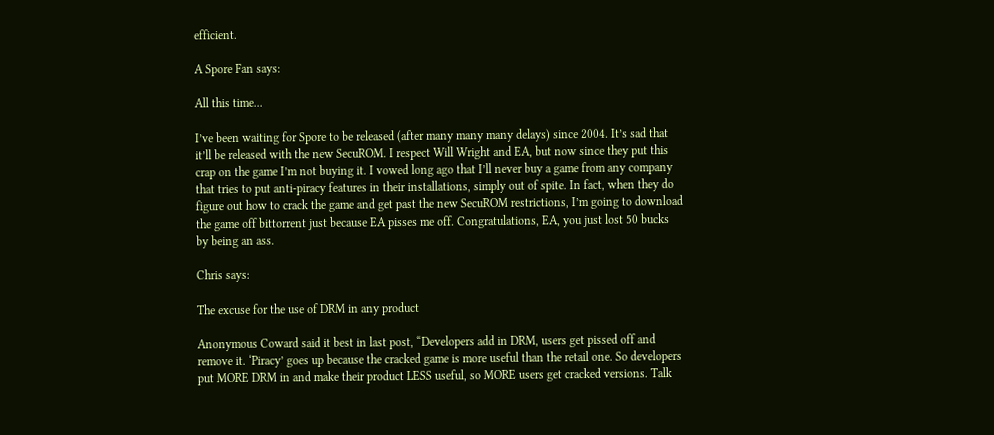efficient.

A Spore Fan says:

All this time...

I’ve been waiting for Spore to be released (after many many many delays) since 2004. It’s sad that it’ll be released with the new SecuROM. I respect Will Wright and EA, but now since they put this crap on the game I’m not buying it. I vowed long ago that I’ll never buy a game from any company that tries to put anti-piracy features in their installations, simply out of spite. In fact, when they do figure out how to crack the game and get past the new SecuROM restrictions, I’m going to download the game off bittorrent just because EA pisses me off. Congratulations, EA, you just lost 50 bucks by being an ass.

Chris says:

The excuse for the use of DRM in any product

Anonymous Coward said it best in last post, “Developers add in DRM, users get pissed off and remove it. ‘Piracy’ goes up because the cracked game is more useful than the retail one. So developers put MORE DRM in and make their product LESS useful, so MORE users get cracked versions. Talk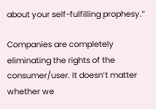about your self-fulfilling prophesy.”

Companies are completely eliminating the rights of the consumer/user. It doesn’t matter whether we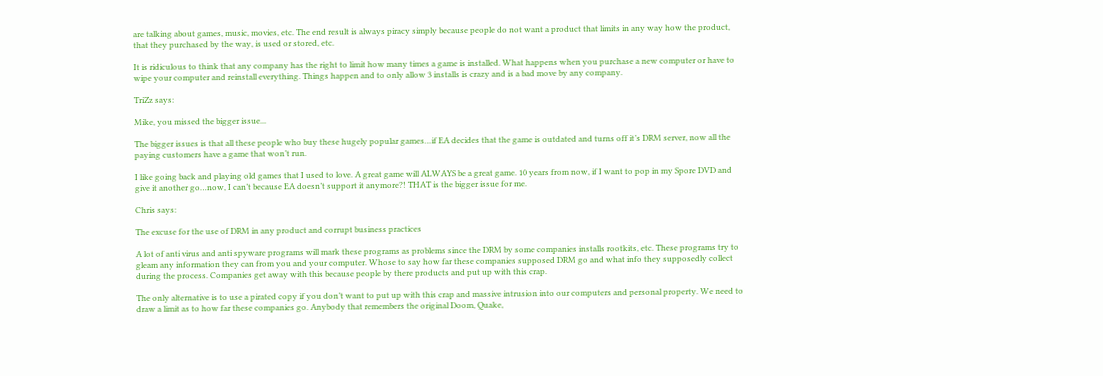are talking about games, music, movies, etc. The end result is always piracy simply because people do not want a product that limits in any way how the product, that they purchased by the way, is used or stored, etc.

It is ridiculous to think that any company has the right to limit how many times a game is installed. What happens when you purchase a new computer or have to wipe your computer and reinstall everything. Things happen and to only allow 3 installs is crazy and is a bad move by any company.

TriZz says:

Mike, you missed the bigger issue...

The bigger issues is that all these people who buy these hugely popular games…if EA decides that the game is outdated and turns off it’s DRM server, now all the paying customers have a game that won’t run.

I like going back and playing old games that I used to love. A great game will ALWAYS be a great game. 10 years from now, if I want to pop in my Spore DVD and give it another go…now, I can’t because EA doesn’t support it anymore?! THAT is the bigger issue for me.

Chris says:

The excuse for the use of DRM in any product and corrupt business practices

A lot of anti virus and anti spyware programs will mark these programs as problems since the DRM by some companies installs rootkits, etc. These programs try to gleam any information they can from you and your computer. Whose to say how far these companies supposed DRM go and what info they supposedly collect during the process. Companies get away with this because people by there products and put up with this crap.

The only alternative is to use a pirated copy if you don’t want to put up with this crap and massive intrusion into our computers and personal property. We need to draw a limit as to how far these companies go. Anybody that remembers the original Doom, Quake,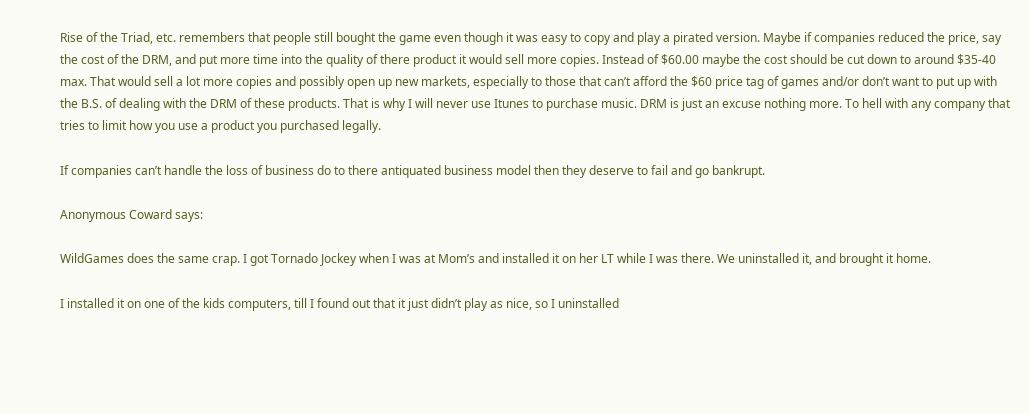Rise of the Triad, etc. remembers that people still bought the game even though it was easy to copy and play a pirated version. Maybe if companies reduced the price, say the cost of the DRM, and put more time into the quality of there product it would sell more copies. Instead of $60.00 maybe the cost should be cut down to around $35-40 max. That would sell a lot more copies and possibly open up new markets, especially to those that can’t afford the $60 price tag of games and/or don’t want to put up with the B.S. of dealing with the DRM of these products. That is why I will never use Itunes to purchase music. DRM is just an excuse nothing more. To hell with any company that tries to limit how you use a product you purchased legally.

If companies can’t handle the loss of business do to there antiquated business model then they deserve to fail and go bankrupt.

Anonymous Coward says:

WildGames does the same crap. I got Tornado Jockey when I was at Mom’s and installed it on her LT while I was there. We uninstalled it, and brought it home.

I installed it on one of the kids computers, till I found out that it just didn’t play as nice, so I uninstalled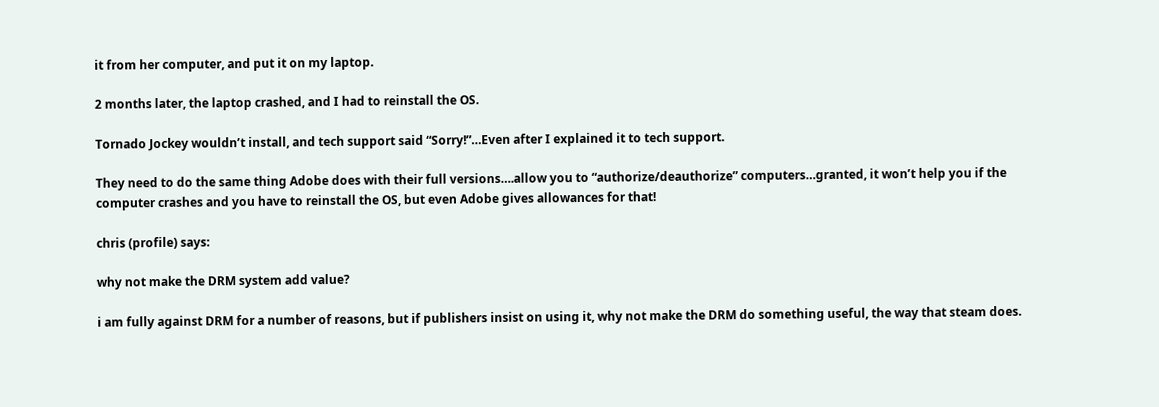it from her computer, and put it on my laptop.

2 months later, the laptop crashed, and I had to reinstall the OS.

Tornado Jockey wouldn’t install, and tech support said “Sorry!”…Even after I explained it to tech support.

They need to do the same thing Adobe does with their full versions….allow you to “authorize/deauthorize” computers…granted, it won’t help you if the computer crashes and you have to reinstall the OS, but even Adobe gives allowances for that!

chris (profile) says:

why not make the DRM system add value?

i am fully against DRM for a number of reasons, but if publishers insist on using it, why not make the DRM do something useful, the way that steam does.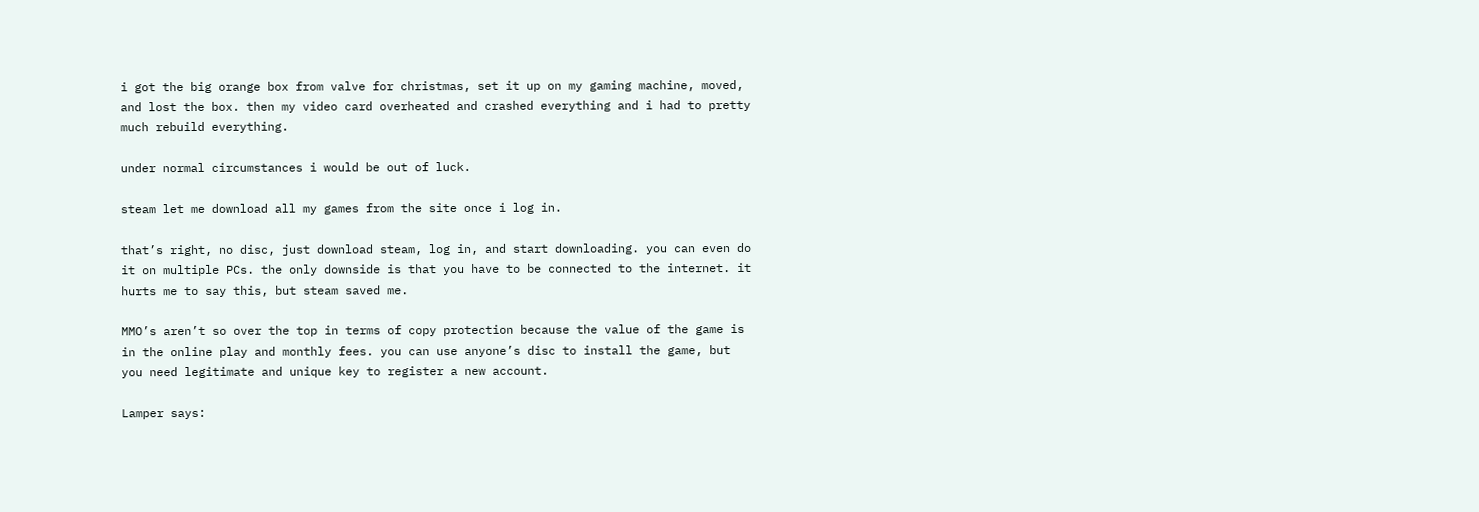i got the big orange box from valve for christmas, set it up on my gaming machine, moved, and lost the box. then my video card overheated and crashed everything and i had to pretty much rebuild everything.

under normal circumstances i would be out of luck.

steam let me download all my games from the site once i log in.

that’s right, no disc, just download steam, log in, and start downloading. you can even do it on multiple PCs. the only downside is that you have to be connected to the internet. it hurts me to say this, but steam saved me.

MMO’s aren’t so over the top in terms of copy protection because the value of the game is in the online play and monthly fees. you can use anyone’s disc to install the game, but you need legitimate and unique key to register a new account.

Lamper says: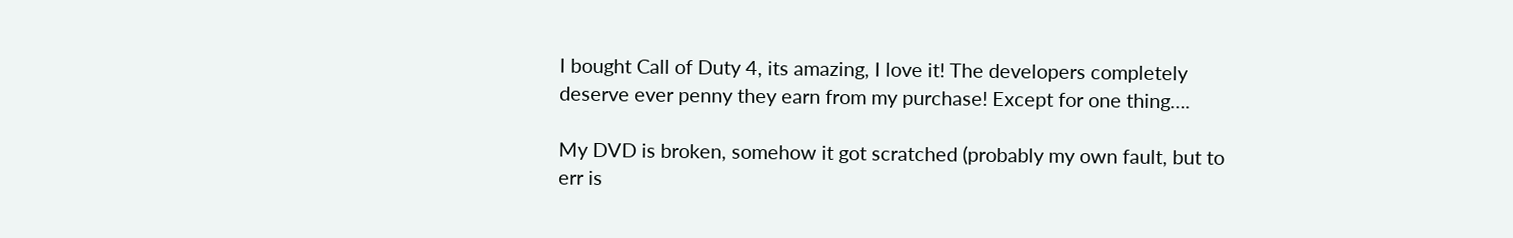I bought Call of Duty 4, its amazing, I love it! The developers completely deserve ever penny they earn from my purchase! Except for one thing….

My DVD is broken, somehow it got scratched (probably my own fault, but to err is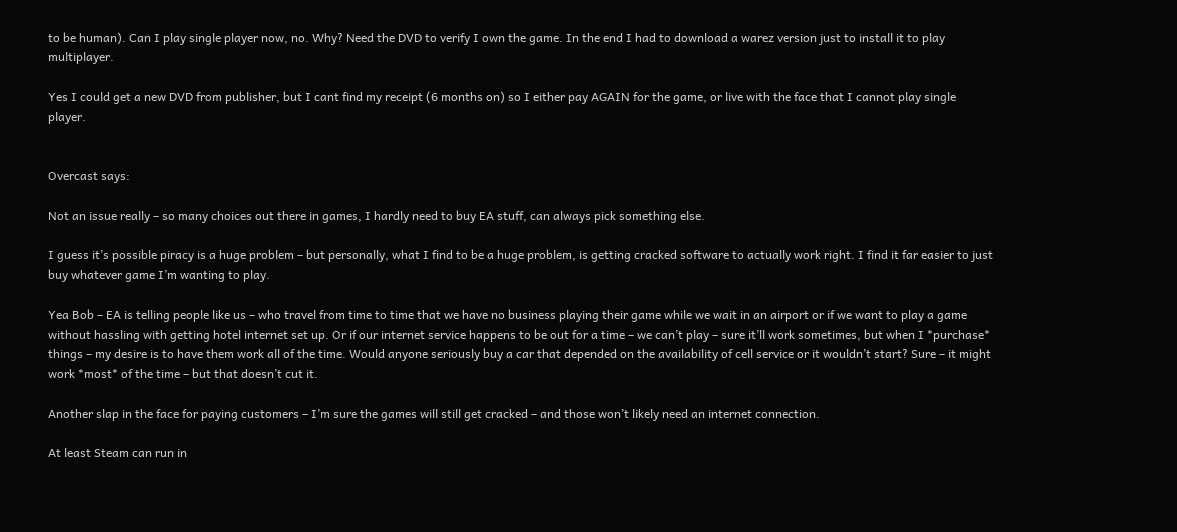to be human). Can I play single player now, no. Why? Need the DVD to verify I own the game. In the end I had to download a warez version just to install it to play multiplayer.

Yes I could get a new DVD from publisher, but I cant find my receipt (6 months on) so I either pay AGAIN for the game, or live with the face that I cannot play single player.


Overcast says:

Not an issue really – so many choices out there in games, I hardly need to buy EA stuff, can always pick something else.

I guess it’s possible piracy is a huge problem – but personally, what I find to be a huge problem, is getting cracked software to actually work right. I find it far easier to just buy whatever game I’m wanting to play.

Yea Bob – EA is telling people like us – who travel from time to time that we have no business playing their game while we wait in an airport or if we want to play a game without hassling with getting hotel internet set up. Or if our internet service happens to be out for a time – we can’t play – sure it’ll work sometimes, but when I *purchase* things – my desire is to have them work all of the time. Would anyone seriously buy a car that depended on the availability of cell service or it wouldn’t start? Sure – it might work *most* of the time – but that doesn’t cut it.

Another slap in the face for paying customers – I’m sure the games will still get cracked – and those won’t likely need an internet connection.

At least Steam can run in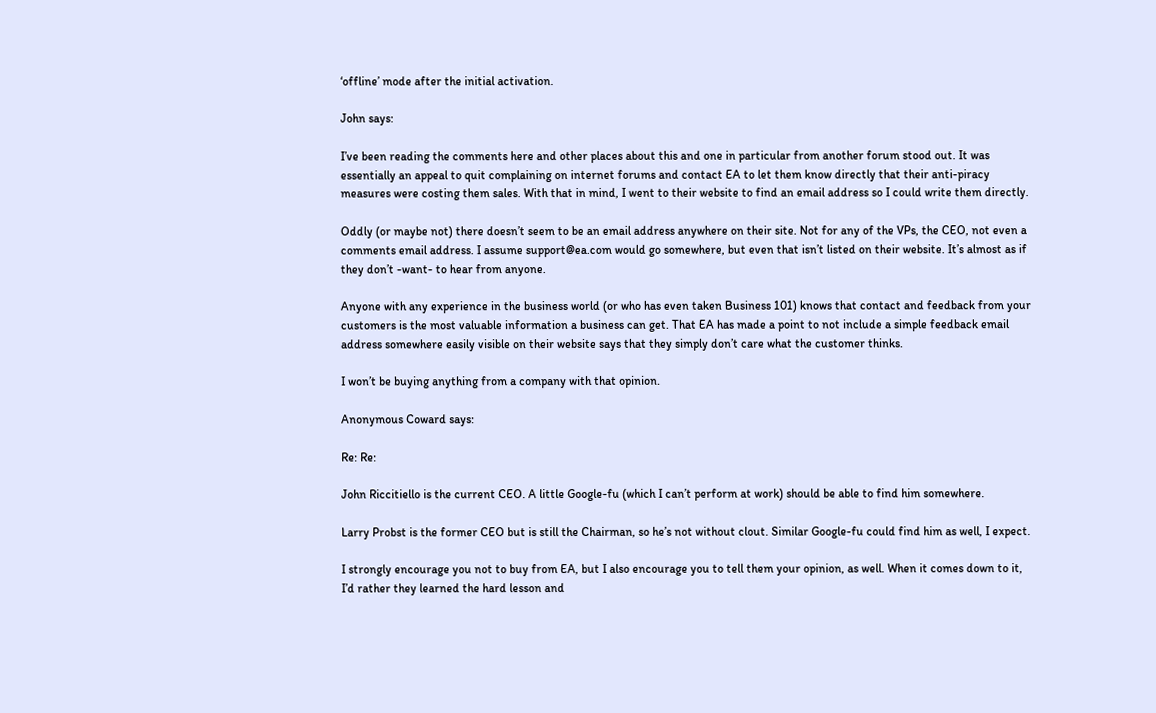‘offline’ mode after the initial activation.

John says:

I’ve been reading the comments here and other places about this and one in particular from another forum stood out. It was essentially an appeal to quit complaining on internet forums and contact EA to let them know directly that their anti-piracy measures were costing them sales. With that in mind, I went to their website to find an email address so I could write them directly.

Oddly (or maybe not) there doesn’t seem to be an email address anywhere on their site. Not for any of the VPs, the CEO, not even a comments email address. I assume support@ea.com would go somewhere, but even that isn’t listed on their website. It’s almost as if they don’t -want- to hear from anyone.

Anyone with any experience in the business world (or who has even taken Business 101) knows that contact and feedback from your customers is the most valuable information a business can get. That EA has made a point to not include a simple feedback email address somewhere easily visible on their website says that they simply don’t care what the customer thinks.

I won’t be buying anything from a company with that opinion.

Anonymous Coward says:

Re: Re:

John Riccitiello is the current CEO. A little Google-fu (which I can’t perform at work) should be able to find him somewhere.

Larry Probst is the former CEO but is still the Chairman, so he’s not without clout. Similar Google-fu could find him as well, I expect.

I strongly encourage you not to buy from EA, but I also encourage you to tell them your opinion, as well. When it comes down to it, I’d rather they learned the hard lesson and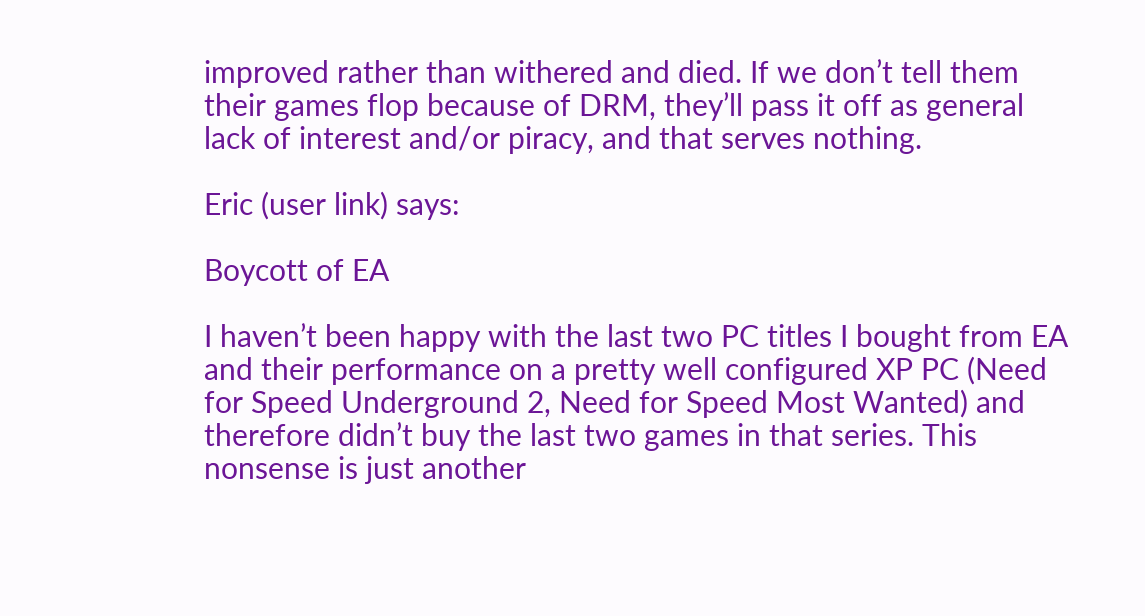improved rather than withered and died. If we don’t tell them their games flop because of DRM, they’ll pass it off as general lack of interest and/or piracy, and that serves nothing.

Eric (user link) says:

Boycott of EA

I haven’t been happy with the last two PC titles I bought from EA and their performance on a pretty well configured XP PC (Need for Speed Underground 2, Need for Speed Most Wanted) and therefore didn’t buy the last two games in that series. This nonsense is just another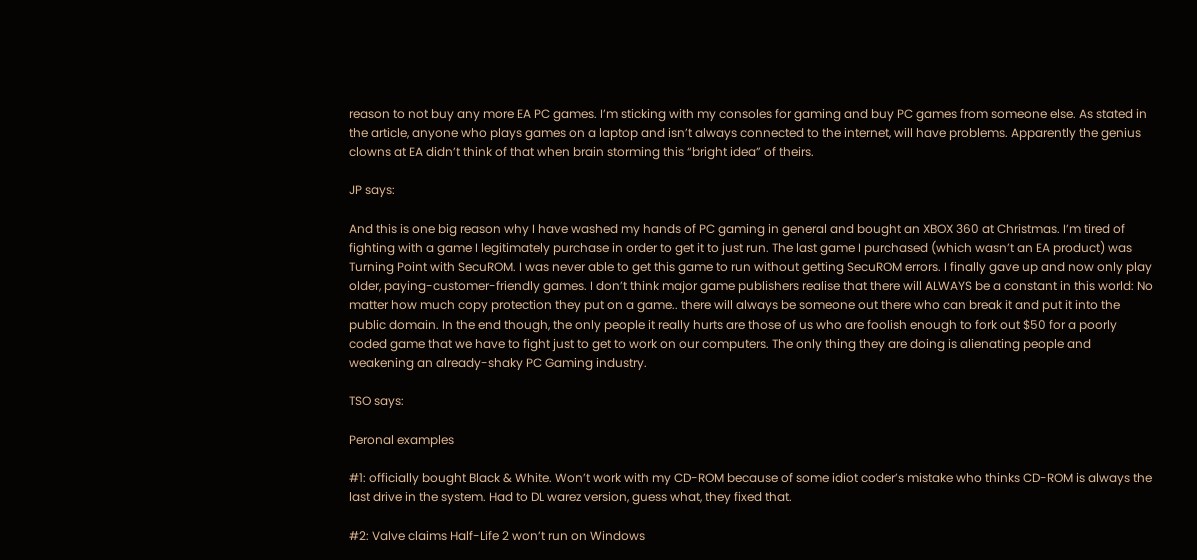reason to not buy any more EA PC games. I’m sticking with my consoles for gaming and buy PC games from someone else. As stated in the article, anyone who plays games on a laptop and isn’t always connected to the internet, will have problems. Apparently the genius clowns at EA didn’t think of that when brain storming this “bright idea” of theirs.

JP says:

And this is one big reason why I have washed my hands of PC gaming in general and bought an XBOX 360 at Christmas. I’m tired of fighting with a game I legitimately purchase in order to get it to just run. The last game I purchased (which wasn’t an EA product) was Turning Point with SecuROM. I was never able to get this game to run without getting SecuROM errors. I finally gave up and now only play older, paying-customer-friendly games. I don’t think major game publishers realise that there will ALWAYS be a constant in this world: No matter how much copy protection they put on a game.. there will always be someone out there who can break it and put it into the public domain. In the end though, the only people it really hurts are those of us who are foolish enough to fork out $50 for a poorly coded game that we have to fight just to get to work on our computers. The only thing they are doing is alienating people and weakening an already-shaky PC Gaming industry.

TSO says:

Peronal examples

#1: officially bought Black & White. Won’t work with my CD-ROM because of some idiot coder’s mistake who thinks CD-ROM is always the last drive in the system. Had to DL warez version, guess what, they fixed that.

#2: Valve claims Half-Life 2 won’t run on Windows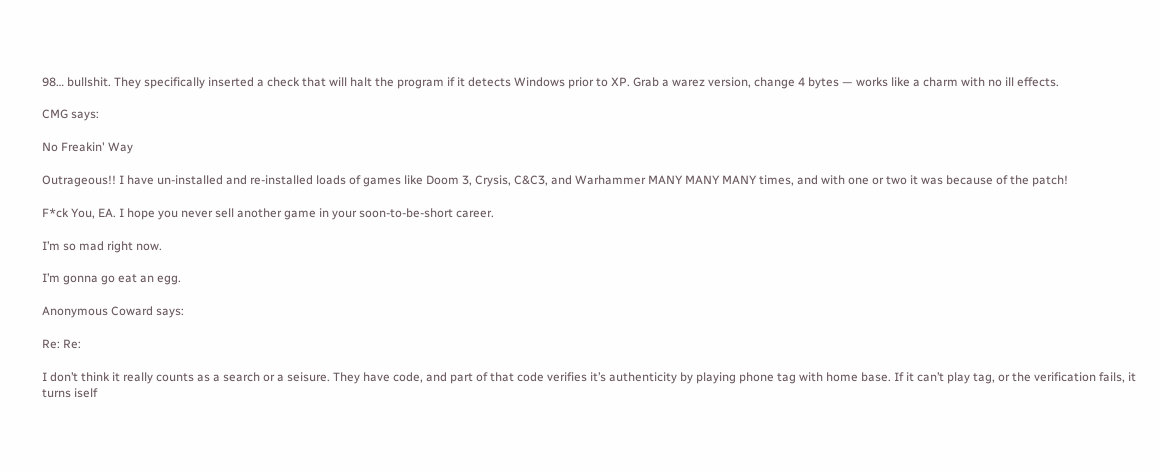98… bullshit. They specifically inserted a check that will halt the program if it detects Windows prior to XP. Grab a warez version, change 4 bytes — works like a charm with no ill effects.

CMG says:

No Freakin' Way

Outrageous!! I have un-installed and re-installed loads of games like Doom 3, Crysis, C&C3, and Warhammer MANY MANY MANY times, and with one or two it was because of the patch!

F*ck You, EA. I hope you never sell another game in your soon-to-be-short career.

I’m so mad right now.

I’m gonna go eat an egg.

Anonymous Coward says:

Re: Re:

I don’t think it really counts as a search or a seisure. They have code, and part of that code verifies it’s authenticity by playing phone tag with home base. If it can’t play tag, or the verification fails, it turns iself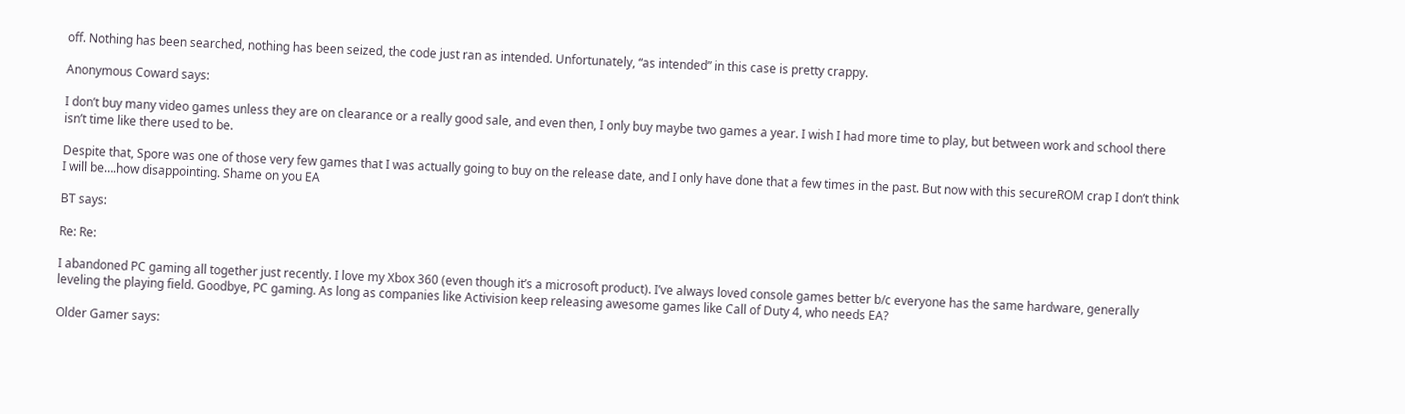off. Nothing has been searched, nothing has been seized, the code just ran as intended. Unfortunately, “as intended” in this case is pretty crappy.

Anonymous Coward says:

I don’t buy many video games unless they are on clearance or a really good sale, and even then, I only buy maybe two games a year. I wish I had more time to play, but between work and school there isn’t time like there used to be.

Despite that, Spore was one of those very few games that I was actually going to buy on the release date, and I only have done that a few times in the past. But now with this secureROM crap I don’t think I will be….how disappointing. Shame on you EA

BT says:

Re: Re:

I abandoned PC gaming all together just recently. I love my Xbox 360 (even though it’s a microsoft product). I’ve always loved console games better b/c everyone has the same hardware, generally leveling the playing field. Goodbye, PC gaming. As long as companies like Activision keep releasing awesome games like Call of Duty 4, who needs EA?

Older Gamer says: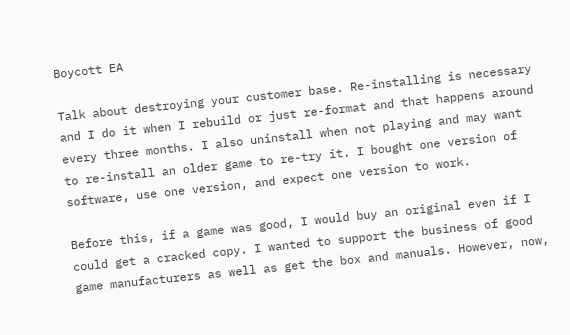Boycott EA

Talk about destroying your customer base. Re-installing is necessary and I do it when I rebuild or just re-format and that happens around every three months. I also uninstall when not playing and may want to re-install an older game to re-try it. I bought one version of software, use one version, and expect one version to work.

Before this, if a game was good, I would buy an original even if I could get a cracked copy. I wanted to support the business of good game manufacturers as well as get the box and manuals. However, now,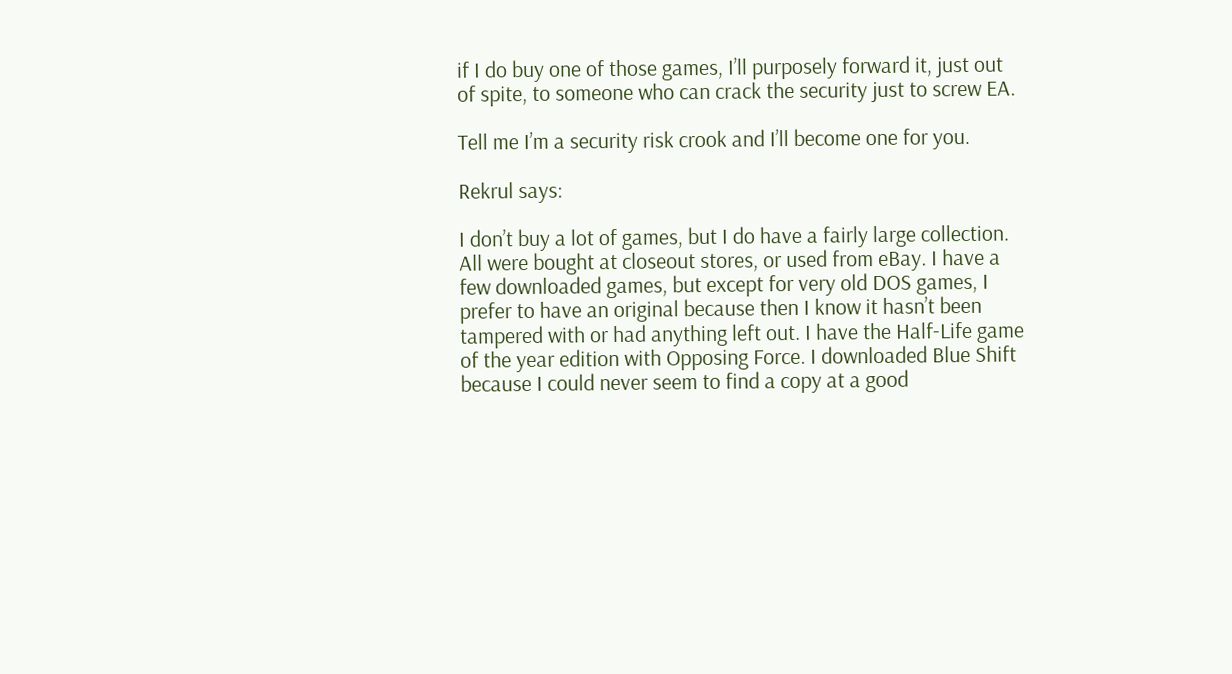if I do buy one of those games, I’ll purposely forward it, just out of spite, to someone who can crack the security just to screw EA.

Tell me I’m a security risk crook and I’ll become one for you.

Rekrul says:

I don’t buy a lot of games, but I do have a fairly large collection. All were bought at closeout stores, or used from eBay. I have a few downloaded games, but except for very old DOS games, I prefer to have an original because then I know it hasn’t been tampered with or had anything left out. I have the Half-Life game of the year edition with Opposing Force. I downloaded Blue Shift because I could never seem to find a copy at a good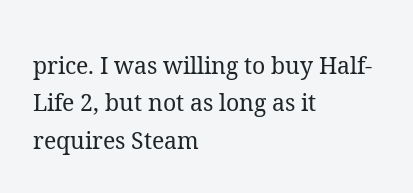price. I was willing to buy Half-Life 2, but not as long as it requires Steam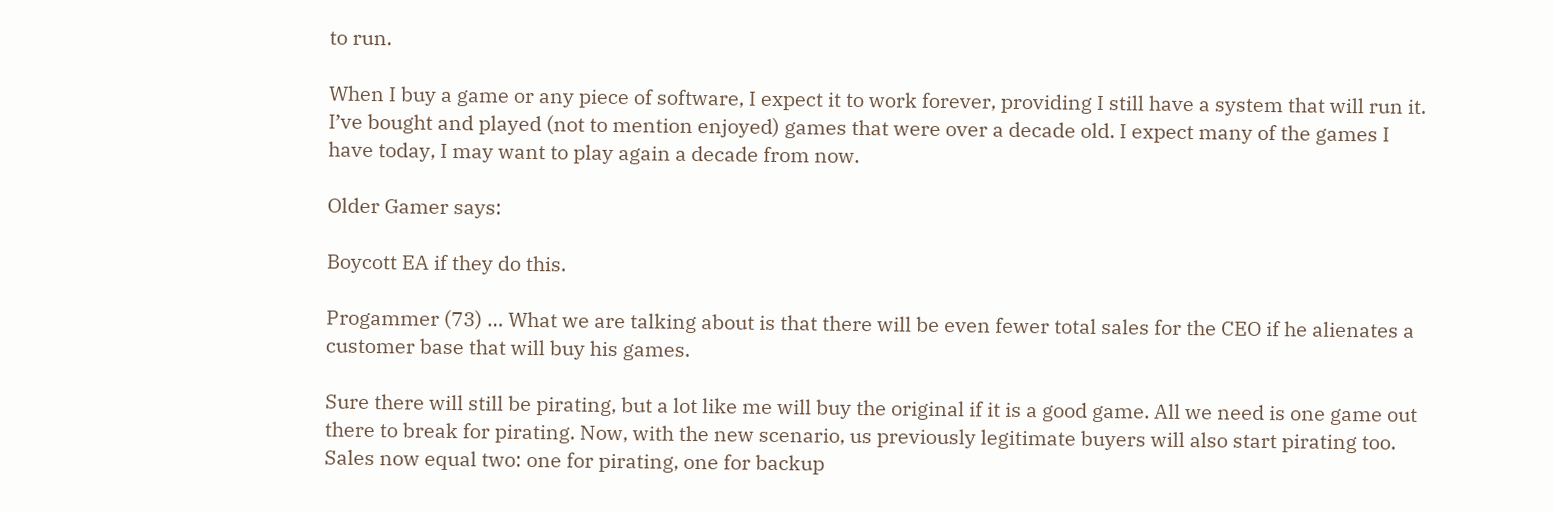to run.

When I buy a game or any piece of software, I expect it to work forever, providing I still have a system that will run it. I’ve bought and played (not to mention enjoyed) games that were over a decade old. I expect many of the games I have today, I may want to play again a decade from now.

Older Gamer says:

Boycott EA if they do this.

Progammer (73) … What we are talking about is that there will be even fewer total sales for the CEO if he alienates a customer base that will buy his games.

Sure there will still be pirating, but a lot like me will buy the original if it is a good game. All we need is one game out there to break for pirating. Now, with the new scenario, us previously legitimate buyers will also start pirating too. Sales now equal two: one for pirating, one for backup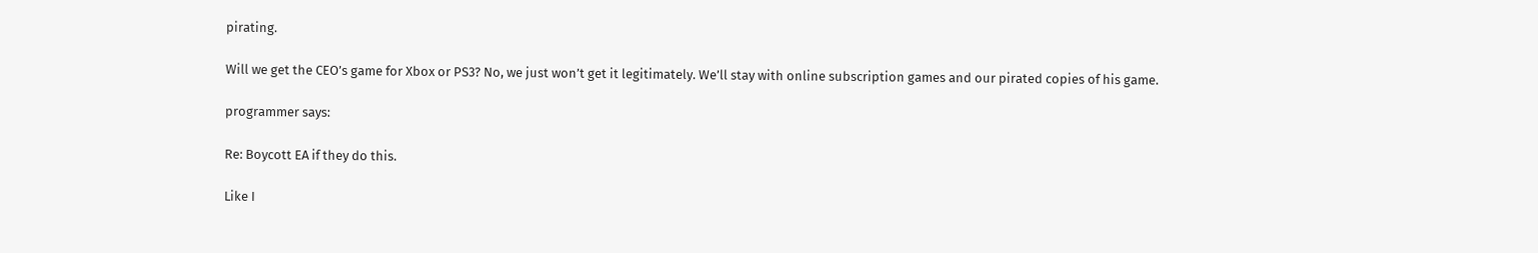pirating.

Will we get the CEO’s game for Xbox or PS3? No, we just won’t get it legitimately. We’ll stay with online subscription games and our pirated copies of his game.

programmer says:

Re: Boycott EA if they do this.

Like I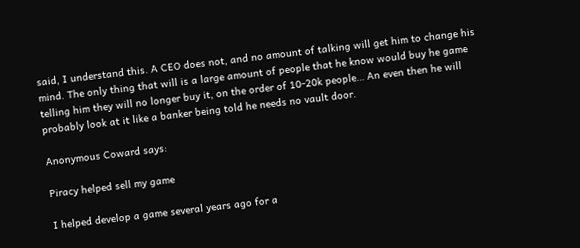said, I understand this. A CEO does not, and no amount of talking will get him to change his mind. The only thing that will is a large amount of people that he know would buy he game telling him they will no longer buy it, on the order of 10-20k people… An even then he will probably look at it like a banker being told he needs no vault door.

Anonymous Coward says:

Piracy helped sell my game

I helped develop a game several years ago for a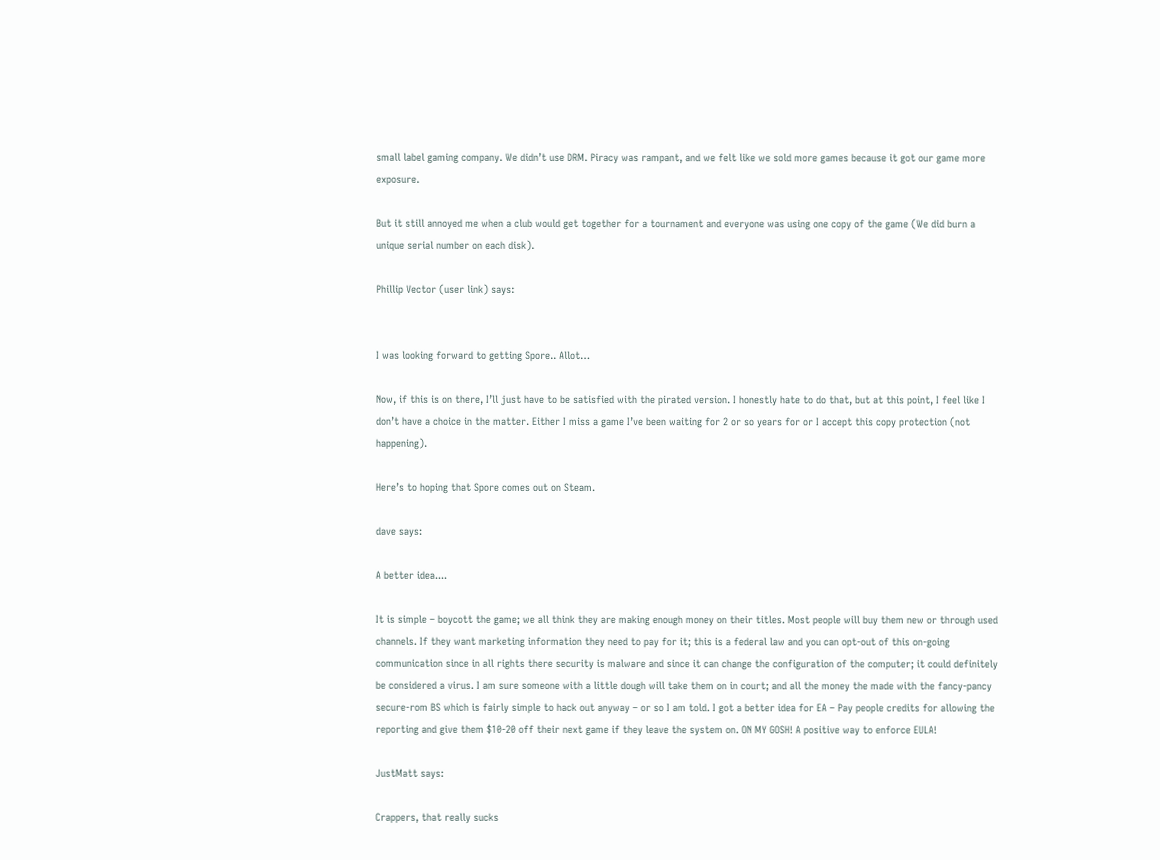small label gaming company. We didn’t use DRM. Piracy was rampant, and we felt like we sold more games because it got our game more exposure.

But it still annoyed me when a club would get together for a tournament and everyone was using one copy of the game (We did burn a unique serial number on each disk).

Phillip Vector (user link) says:


I was looking forward to getting Spore.. Allot…

Now, if this is on there, I’ll just have to be satisfied with the pirated version. I honestly hate to do that, but at this point, I feel like I don’t have a choice in the matter. Either I miss a game I’ve been waiting for 2 or so years for or I accept this copy protection (not happening).

Here’s to hoping that Spore comes out on Steam.

dave says:

A better idea....

It is simple – boycott the game; we all think they are making enough money on their titles. Most people will buy them new or through used channels. If they want marketing information they need to pay for it; this is a federal law and you can opt-out of this on-going communication since in all rights there security is malware and since it can change the configuration of the computer; it could definitely be considered a virus. I am sure someone with a little dough will take them on in court; and all the money the made with the fancy-pancy secure-rom BS which is fairly simple to hack out anyway – or so I am told. I got a better idea for EA – Pay people credits for allowing the reporting and give them $10-20 off their next game if they leave the system on. ON MY GOSH! A positive way to enforce EULA!

JustMatt says:

Crappers, that really sucks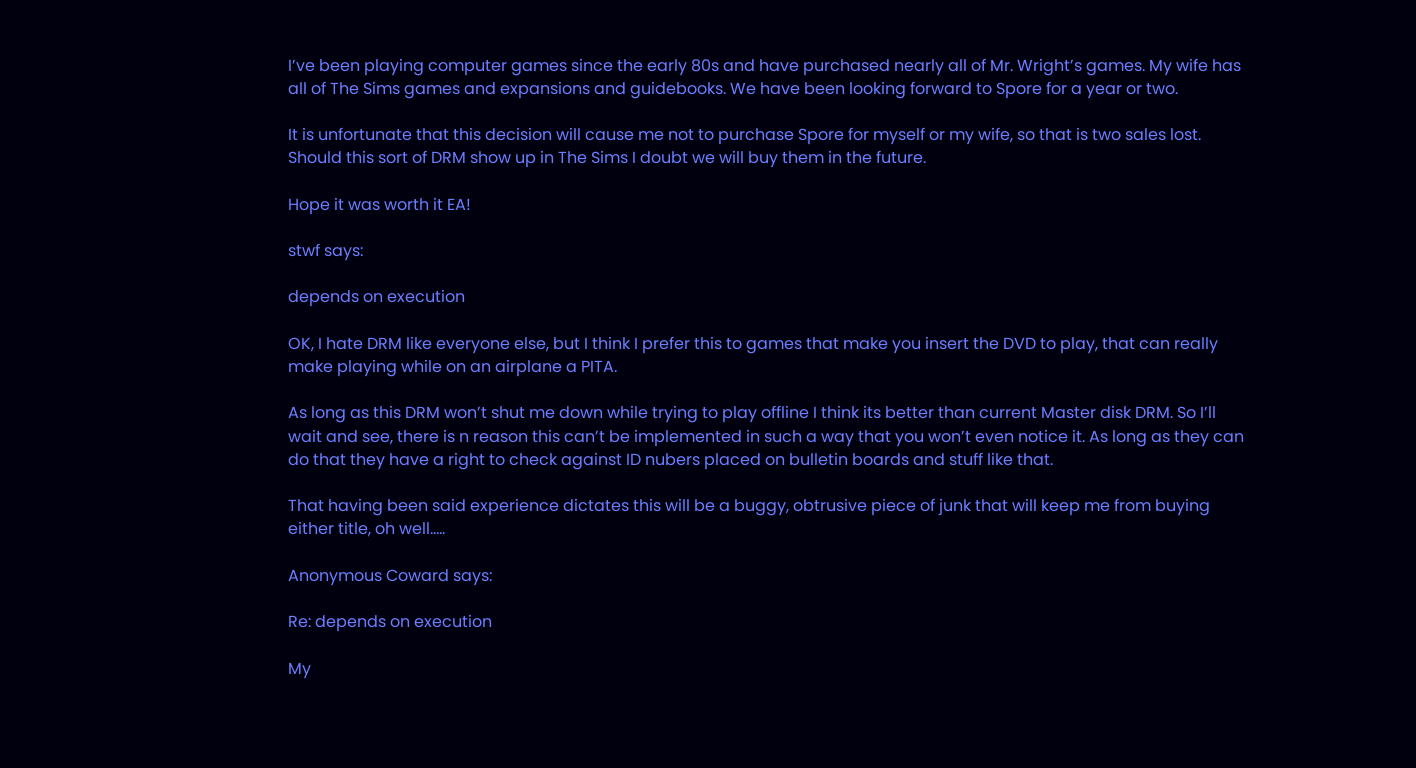I’ve been playing computer games since the early 80s and have purchased nearly all of Mr. Wright’s games. My wife has all of The Sims games and expansions and guidebooks. We have been looking forward to Spore for a year or two.

It is unfortunate that this decision will cause me not to purchase Spore for myself or my wife, so that is two sales lost. Should this sort of DRM show up in The Sims I doubt we will buy them in the future.

Hope it was worth it EA!

stwf says:

depends on execution

OK, I hate DRM like everyone else, but I think I prefer this to games that make you insert the DVD to play, that can really make playing while on an airplane a PITA.

As long as this DRM won’t shut me down while trying to play offline I think its better than current Master disk DRM. So I’ll wait and see, there is n reason this can’t be implemented in such a way that you won’t even notice it. As long as they can do that they have a right to check against ID nubers placed on bulletin boards and stuff like that.

That having been said experience dictates this will be a buggy, obtrusive piece of junk that will keep me from buying either title, oh well…..

Anonymous Coward says:

Re: depends on execution

My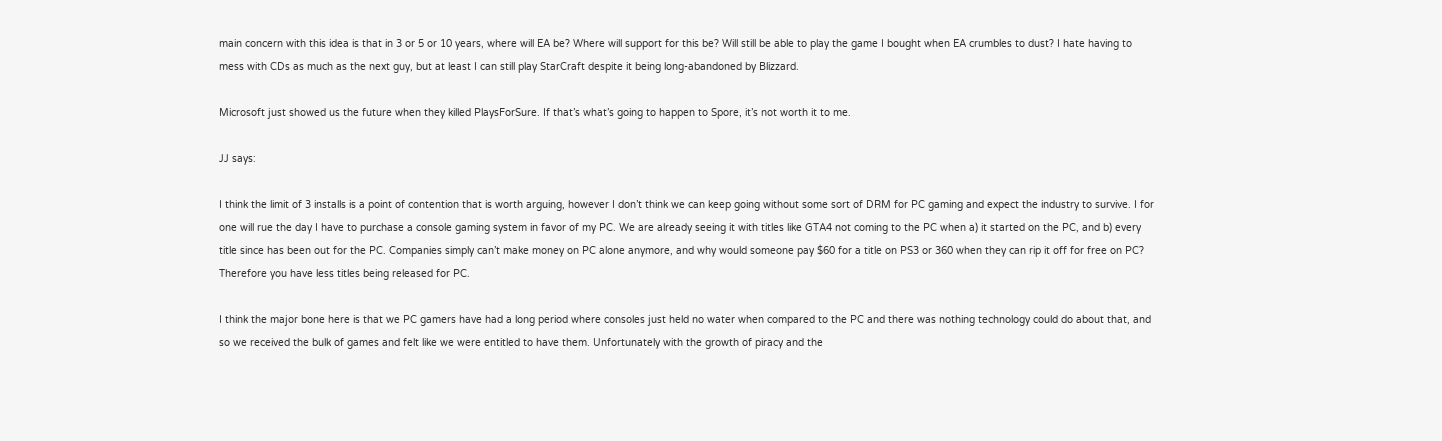main concern with this idea is that in 3 or 5 or 10 years, where will EA be? Where will support for this be? Will still be able to play the game I bought when EA crumbles to dust? I hate having to mess with CDs as much as the next guy, but at least I can still play StarCraft despite it being long-abandoned by Blizzard.

Microsoft just showed us the future when they killed PlaysForSure. If that’s what’s going to happen to Spore, it’s not worth it to me.

JJ says:

I think the limit of 3 installs is a point of contention that is worth arguing, however I don’t think we can keep going without some sort of DRM for PC gaming and expect the industry to survive. I for one will rue the day I have to purchase a console gaming system in favor of my PC. We are already seeing it with titles like GTA4 not coming to the PC when a) it started on the PC, and b) every title since has been out for the PC. Companies simply can’t make money on PC alone anymore, and why would someone pay $60 for a title on PS3 or 360 when they can rip it off for free on PC? Therefore you have less titles being released for PC.

I think the major bone here is that we PC gamers have had a long period where consoles just held no water when compared to the PC and there was nothing technology could do about that, and so we received the bulk of games and felt like we were entitled to have them. Unfortunately with the growth of piracy and the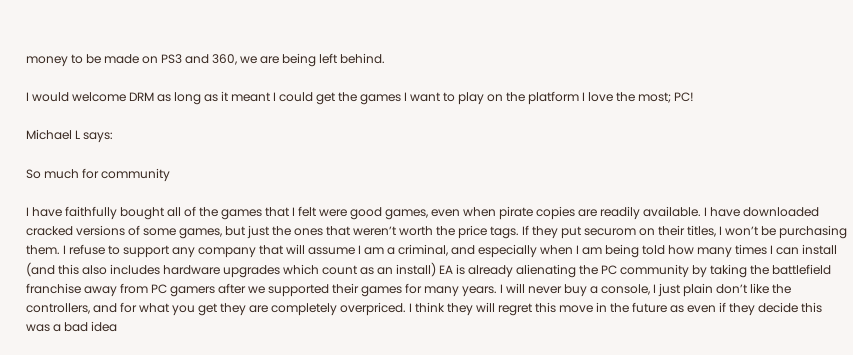money to be made on PS3 and 360, we are being left behind.

I would welcome DRM as long as it meant I could get the games I want to play on the platform I love the most; PC!

Michael L says:

So much for community

I have faithfully bought all of the games that I felt were good games, even when pirate copies are readily available. I have downloaded cracked versions of some games, but just the ones that weren’t worth the price tags. If they put securom on their titles, I won’t be purchasing them. I refuse to support any company that will assume I am a criminal, and especially when I am being told how many times I can install (and this also includes hardware upgrades which count as an install) EA is already alienating the PC community by taking the battlefield franchise away from PC gamers after we supported their games for many years. I will never buy a console, I just plain don’t like the controllers, and for what you get they are completely overpriced. I think they will regret this move in the future as even if they decide this was a bad idea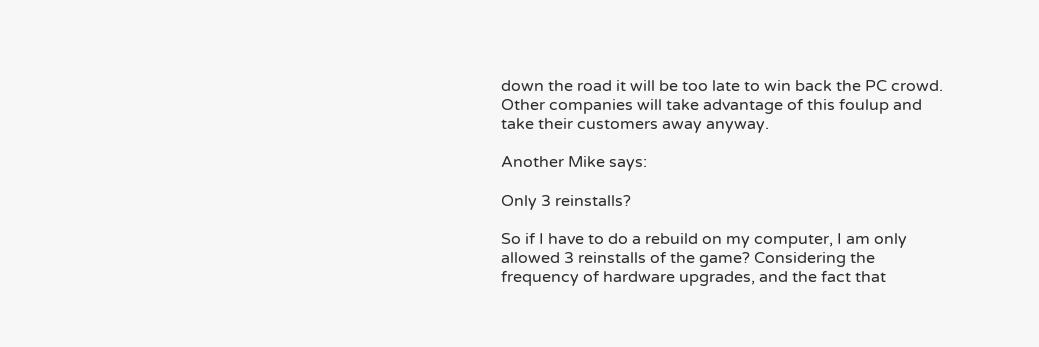down the road it will be too late to win back the PC crowd. Other companies will take advantage of this foulup and take their customers away anyway.

Another Mike says:

Only 3 reinstalls?

So if I have to do a rebuild on my computer, I am only allowed 3 reinstalls of the game? Considering the frequency of hardware upgrades, and the fact that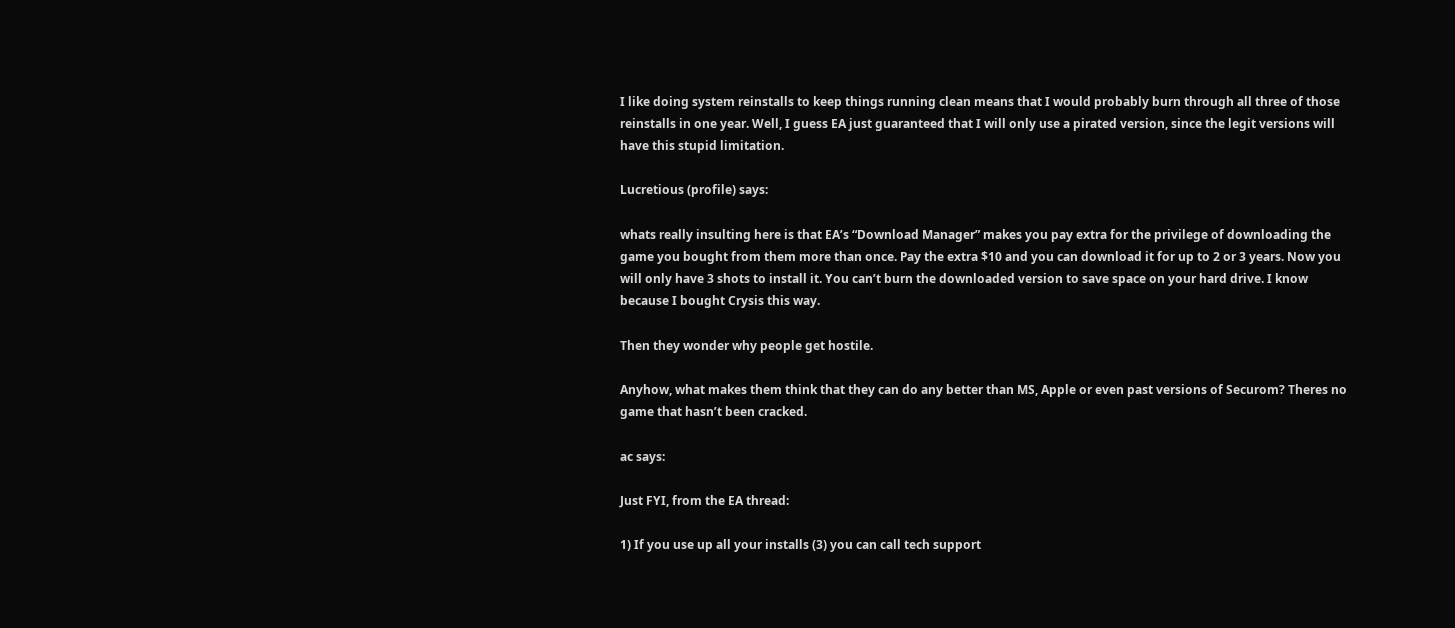I like doing system reinstalls to keep things running clean means that I would probably burn through all three of those reinstalls in one year. Well, I guess EA just guaranteed that I will only use a pirated version, since the legit versions will have this stupid limitation.

Lucretious (profile) says:

whats really insulting here is that EA’s “Download Manager” makes you pay extra for the privilege of downloading the game you bought from them more than once. Pay the extra $10 and you can download it for up to 2 or 3 years. Now you will only have 3 shots to install it. You can’t burn the downloaded version to save space on your hard drive. I know because I bought Crysis this way.

Then they wonder why people get hostile.

Anyhow, what makes them think that they can do any better than MS, Apple or even past versions of Securom? Theres no game that hasn’t been cracked.

ac says:

Just FYI, from the EA thread:

1) If you use up all your installs (3) you can call tech support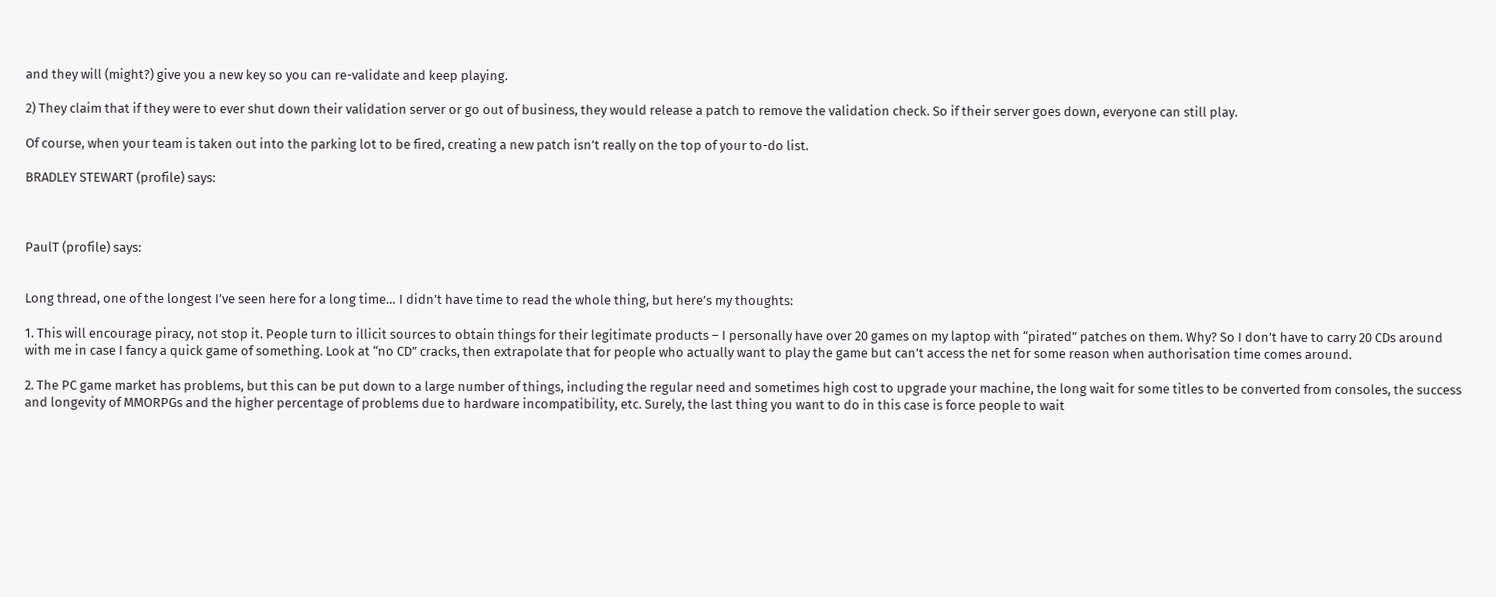and they will (might?) give you a new key so you can re-validate and keep playing.

2) They claim that if they were to ever shut down their validation server or go out of business, they would release a patch to remove the validation check. So if their server goes down, everyone can still play.

Of course, when your team is taken out into the parking lot to be fired, creating a new patch isn’t really on the top of your to-do list.

BRADLEY STEWART (profile) says:



PaulT (profile) says:


Long thread, one of the longest I’ve seen here for a long time… I didn’t have time to read the whole thing, but here’s my thoughts:

1. This will encourage piracy, not stop it. People turn to illicit sources to obtain things for their legitimate products – I personally have over 20 games on my laptop with “pirated” patches on them. Why? So I don’t have to carry 20 CDs around with me in case I fancy a quick game of something. Look at “no CD” cracks, then extrapolate that for people who actually want to play the game but can’t access the net for some reason when authorisation time comes around.

2. The PC game market has problems, but this can be put down to a large number of things, including the regular need and sometimes high cost to upgrade your machine, the long wait for some titles to be converted from consoles, the success and longevity of MMORPGs and the higher percentage of problems due to hardware incompatibility, etc. Surely, the last thing you want to do in this case is force people to wait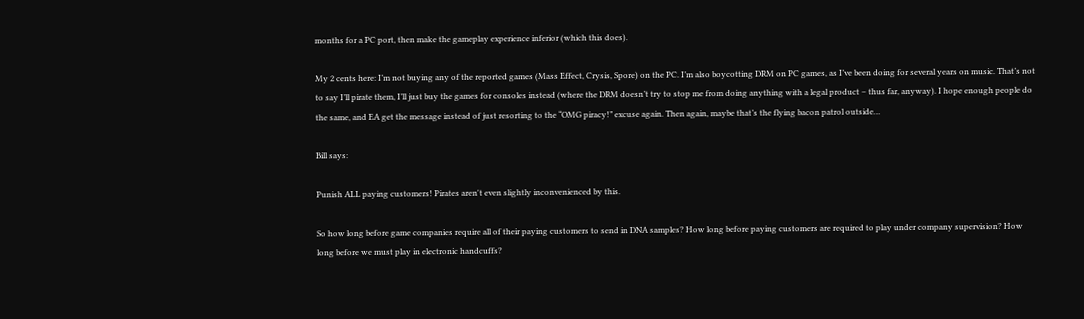months for a PC port, then make the gameplay experience inferior (which this does).

My 2 cents here: I’m not buying any of the reported games (Mass Effect, Crysis, Spore) on the PC. I’m also boycotting DRM on PC games, as I’ve been doing for several years on music. That’s not to say I’ll pirate them, I’ll just buy the games for consoles instead (where the DRM doesn’t try to stop me from doing anything with a legal product – thus far, anyway). I hope enough people do the same, and EA get the message instead of just resorting to the “OMG piracy!” excuse again. Then again, maybe that’s the flying bacon patrol outside…

Bill says:

Punish ALL paying customers! Pirates aren't even slightly inconvenienced by this.

So how long before game companies require all of their paying customers to send in DNA samples? How long before paying customers are required to play under company supervision? How long before we must play in electronic handcuffs?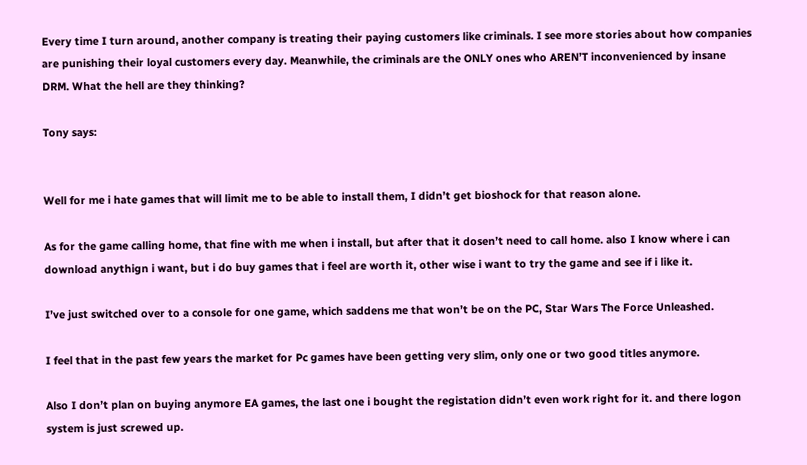Every time I turn around, another company is treating their paying customers like criminals. I see more stories about how companies are punishing their loyal customers every day. Meanwhile, the criminals are the ONLY ones who AREN’T inconvenienced by insane DRM. What the hell are they thinking?

Tony says:


Well for me i hate games that will limit me to be able to install them, I didn’t get bioshock for that reason alone.

As for the game calling home, that fine with me when i install, but after that it dosen’t need to call home. also I know where i can download anythign i want, but i do buy games that i feel are worth it, other wise i want to try the game and see if i like it.

I’ve just switched over to a console for one game, which saddens me that won’t be on the PC, Star Wars The Force Unleashed.

I feel that in the past few years the market for Pc games have been getting very slim, only one or two good titles anymore.

Also I don’t plan on buying anymore EA games, the last one i bought the registation didn’t even work right for it. and there logon system is just screwed up.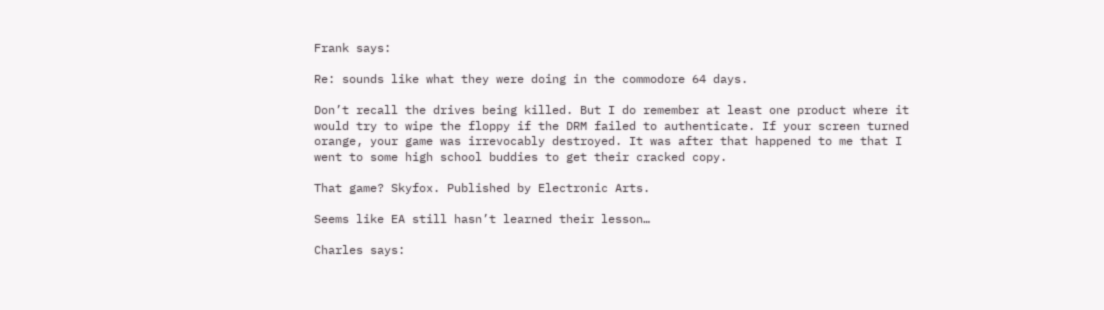Frank says:

Re: sounds like what they were doing in the commodore 64 days.

Don’t recall the drives being killed. But I do remember at least one product where it would try to wipe the floppy if the DRM failed to authenticate. If your screen turned orange, your game was irrevocably destroyed. It was after that happened to me that I went to some high school buddies to get their cracked copy.

That game? Skyfox. Published by Electronic Arts.

Seems like EA still hasn’t learned their lesson…

Charles says: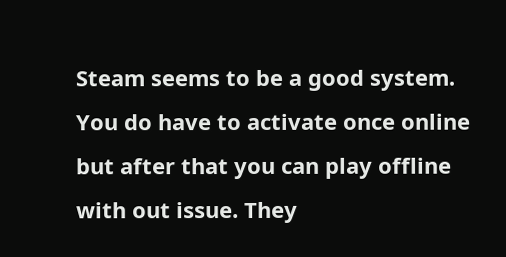Steam seems to be a good system. You do have to activate once online but after that you can play offline with out issue. They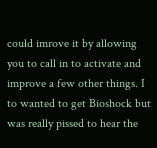could imrove it by allowing you to call in to activate and improve a few other things. I to wanted to get Bioshock but was really pissed to hear the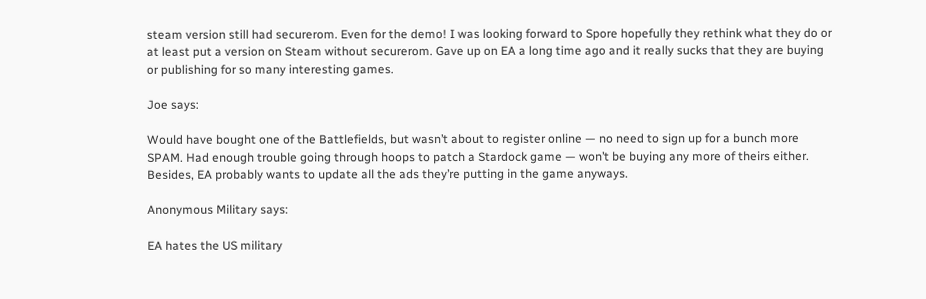steam version still had securerom. Even for the demo! I was looking forward to Spore hopefully they rethink what they do or at least put a version on Steam without securerom. Gave up on EA a long time ago and it really sucks that they are buying or publishing for so many interesting games.

Joe says:

Would have bought one of the Battlefields, but wasn’t about to register online — no need to sign up for a bunch more SPAM. Had enough trouble going through hoops to patch a Stardock game — won’t be buying any more of theirs either. Besides, EA probably wants to update all the ads they’re putting in the game anyways.

Anonymous Military says:

EA hates the US military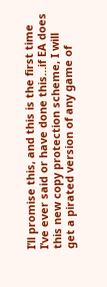I’ll promise this, and this is the first time I’ve ever said or have done this…if EA does this new copy protection scheme, I will get a pirated version of any game of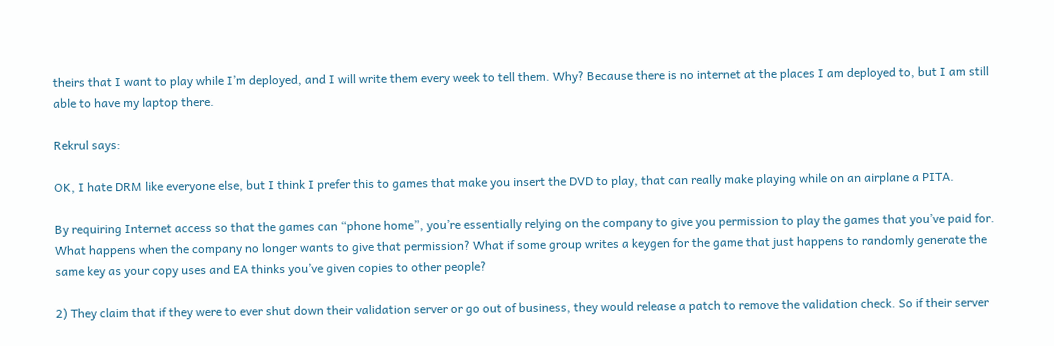theirs that I want to play while I’m deployed, and I will write them every week to tell them. Why? Because there is no internet at the places I am deployed to, but I am still able to have my laptop there.

Rekrul says:

OK, I hate DRM like everyone else, but I think I prefer this to games that make you insert the DVD to play, that can really make playing while on an airplane a PITA.

By requiring Internet access so that the games can “phone home”, you’re essentially relying on the company to give you permission to play the games that you’ve paid for. What happens when the company no longer wants to give that permission? What if some group writes a keygen for the game that just happens to randomly generate the same key as your copy uses and EA thinks you’ve given copies to other people?

2) They claim that if they were to ever shut down their validation server or go out of business, they would release a patch to remove the validation check. So if their server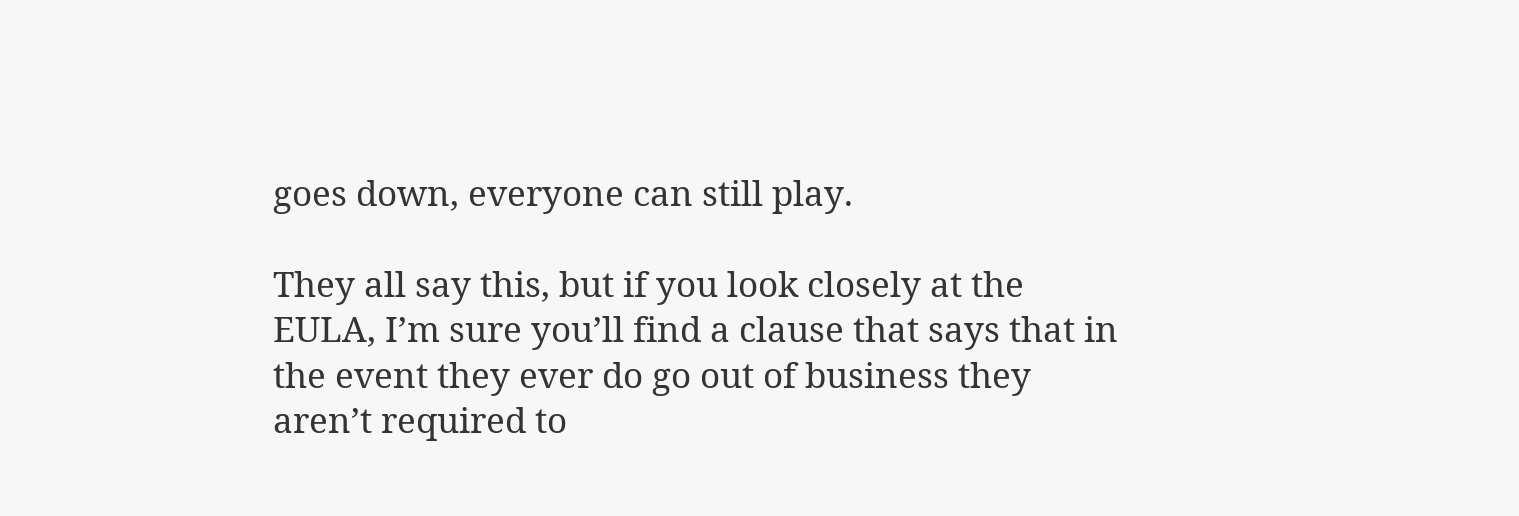goes down, everyone can still play.

They all say this, but if you look closely at the EULA, I’m sure you’ll find a clause that says that in the event they ever do go out of business they aren’t required to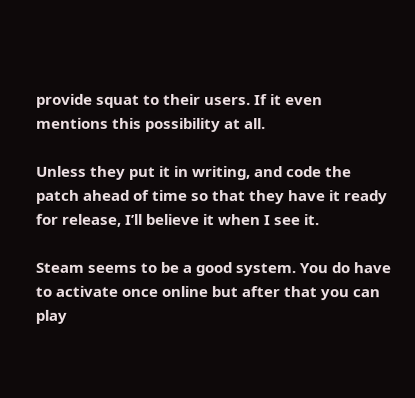provide squat to their users. If it even mentions this possibility at all.

Unless they put it in writing, and code the patch ahead of time so that they have it ready for release, I’ll believe it when I see it.

Steam seems to be a good system. You do have to activate once online but after that you can play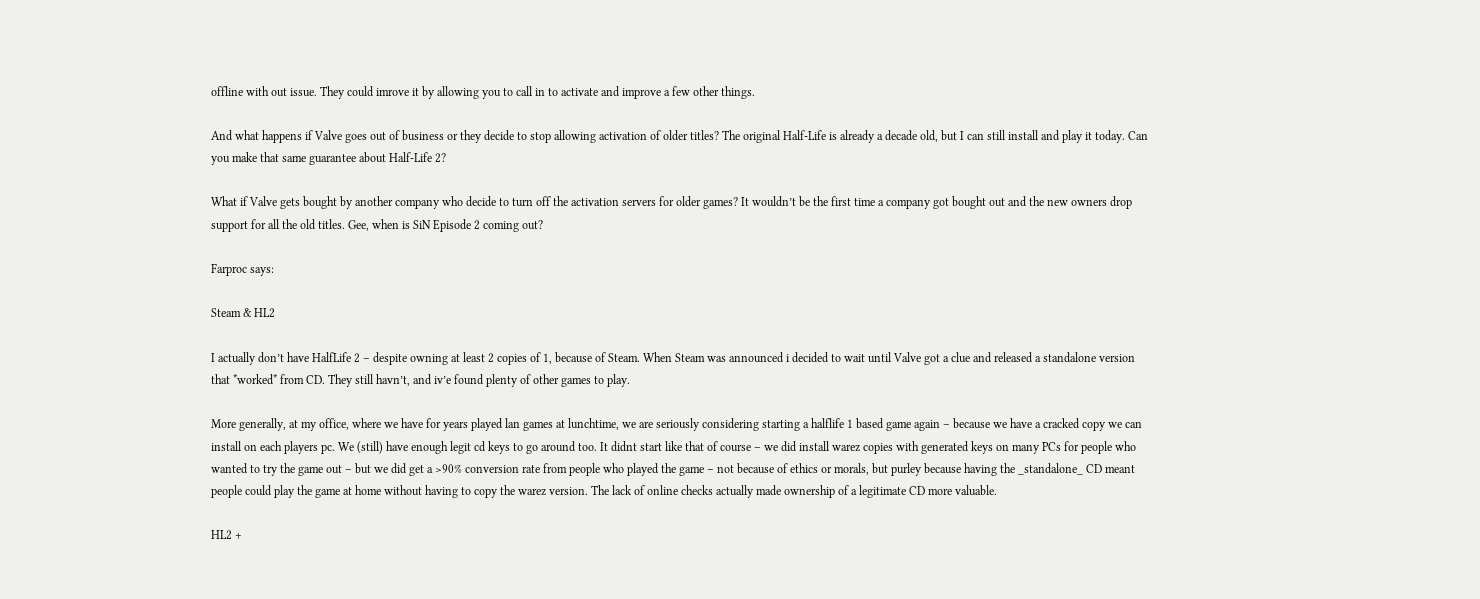offline with out issue. They could imrove it by allowing you to call in to activate and improve a few other things.

And what happens if Valve goes out of business or they decide to stop allowing activation of older titles? The original Half-Life is already a decade old, but I can still install and play it today. Can you make that same guarantee about Half-Life 2?

What if Valve gets bought by another company who decide to turn off the activation servers for older games? It wouldn’t be the first time a company got bought out and the new owners drop support for all the old titles. Gee, when is SiN Episode 2 coming out?

Farproc says:

Steam & HL2

I actually don’t have HalfLife 2 – despite owning at least 2 copies of 1, because of Steam. When Steam was announced i decided to wait until Valve got a clue and released a standalone version that *worked* from CD. They still havn’t, and iv’e found plenty of other games to play.

More generally, at my office, where we have for years played lan games at lunchtime, we are seriously considering starting a halflife 1 based game again – because we have a cracked copy we can install on each players pc. We (still) have enough legit cd keys to go around too. It didnt start like that of course – we did install warez copies with generated keys on many PCs for people who wanted to try the game out – but we did get a >90% conversion rate from people who played the game – not because of ethics or morals, but purley because having the _standalone_ CD meant people could play the game at home without having to copy the warez version. The lack of online checks actually made ownership of a legitimate CD more valuable.

HL2 +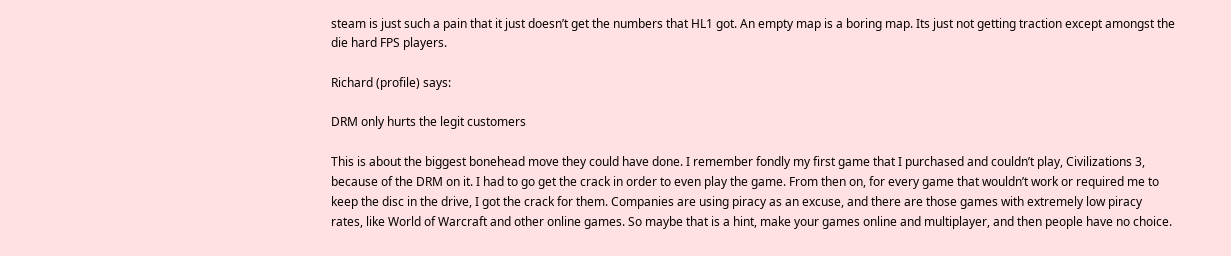steam is just such a pain that it just doesn’t get the numbers that HL1 got. An empty map is a boring map. Its just not getting traction except amongst the die hard FPS players.

Richard (profile) says:

DRM only hurts the legit customers

This is about the biggest bonehead move they could have done. I remember fondly my first game that I purchased and couldn’t play, Civilizations 3, because of the DRM on it. I had to go get the crack in order to even play the game. From then on, for every game that wouldn’t work or required me to keep the disc in the drive, I got the crack for them. Companies are using piracy as an excuse, and there are those games with extremely low piracy rates, like World of Warcraft and other online games. So maybe that is a hint, make your games online and multiplayer, and then people have no choice.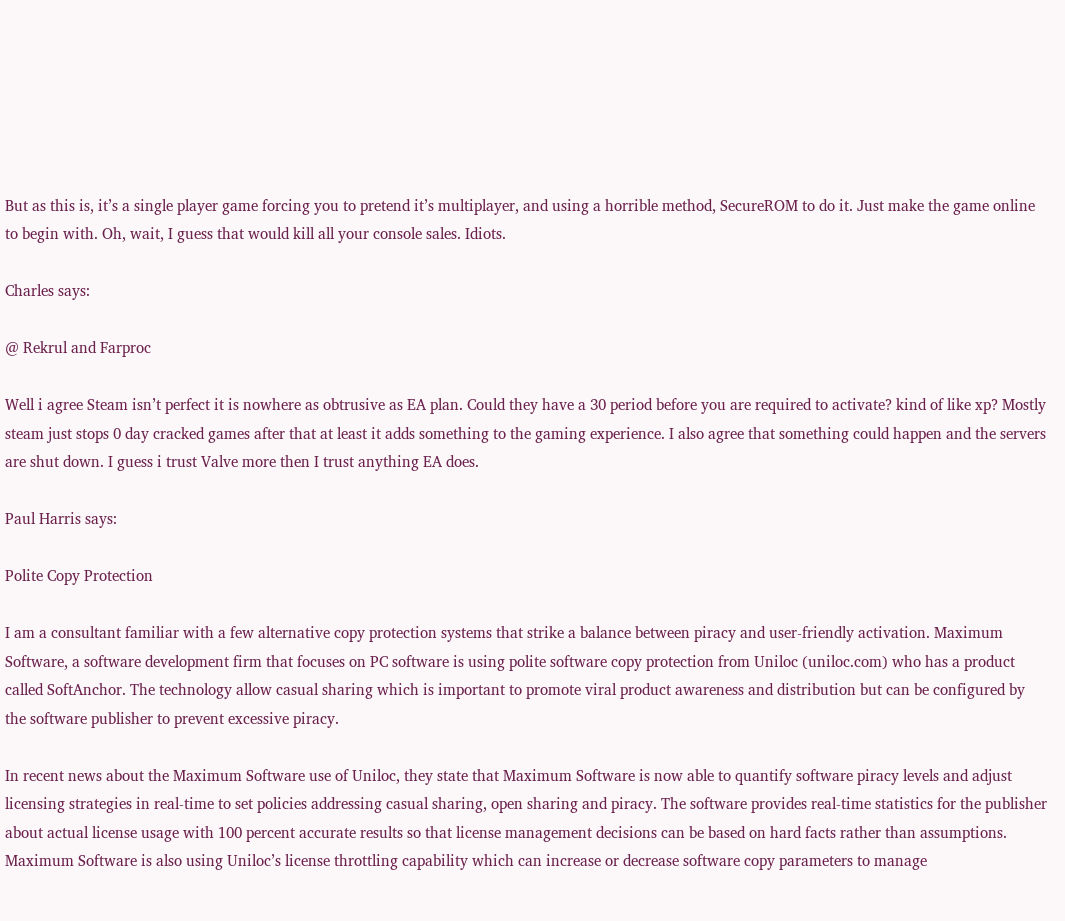But as this is, it’s a single player game forcing you to pretend it’s multiplayer, and using a horrible method, SecureROM to do it. Just make the game online to begin with. Oh, wait, I guess that would kill all your console sales. Idiots.

Charles says:

@ Rekrul and Farproc

Well i agree Steam isn’t perfect it is nowhere as obtrusive as EA plan. Could they have a 30 period before you are required to activate? kind of like xp? Mostly steam just stops 0 day cracked games after that at least it adds something to the gaming experience. I also agree that something could happen and the servers are shut down. I guess i trust Valve more then I trust anything EA does.

Paul Harris says:

Polite Copy Protection

I am a consultant familiar with a few alternative copy protection systems that strike a balance between piracy and user-friendly activation. Maximum Software, a software development firm that focuses on PC software is using polite software copy protection from Uniloc (uniloc.com) who has a product called SoftAnchor. The technology allow casual sharing which is important to promote viral product awareness and distribution but can be configured by the software publisher to prevent excessive piracy.

In recent news about the Maximum Software use of Uniloc, they state that Maximum Software is now able to quantify software piracy levels and adjust licensing strategies in real-time to set policies addressing casual sharing, open sharing and piracy. The software provides real-time statistics for the publisher about actual license usage with 100 percent accurate results so that license management decisions can be based on hard facts rather than assumptions. Maximum Software is also using Uniloc’s license throttling capability which can increase or decrease software copy parameters to manage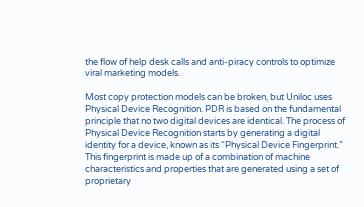the flow of help desk calls and anti-piracy controls to optimize viral marketing models.

Most copy protection models can be broken, but Uniloc uses Physical Device Recognition. PDR is based on the fundamental principle that no two digital devices are identical. The process of Physical Device Recognition starts by generating a digital identity for a device, known as its “Physical Device Fingerprint.” This fingerprint is made up of a combination of machine characteristics and properties that are generated using a set of proprietary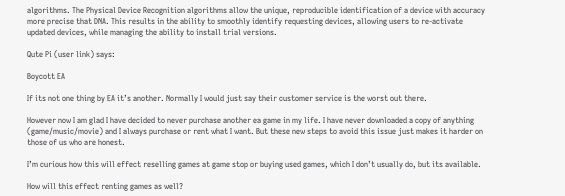algorithms. The Physical Device Recognition algorithms allow the unique, reproducible identification of a device with accuracy more precise that DNA. This results in the ability to smoothly identify requesting devices, allowing users to re-activate updated devices, while managing the ability to install trial versions.

Qute Pi (user link) says:

Boycott EA

If its not one thing by EA it’s another. Normally I would just say their customer service is the worst out there.

However now I am glad I have decided to never purchase another ea game in my life. I have never downloaded a copy of anything (game/music/movie) and I always purchase or rent what I want. But these new steps to avoid this issue just makes it harder on those of us who are honest.

I’m curious how this will effect reselling games at game stop or buying used games, which I don’t usually do, but its available.

How will this effect renting games as well?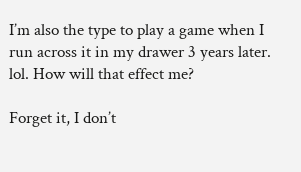I’m also the type to play a game when I run across it in my drawer 3 years later. lol. How will that effect me?

Forget it, I don’t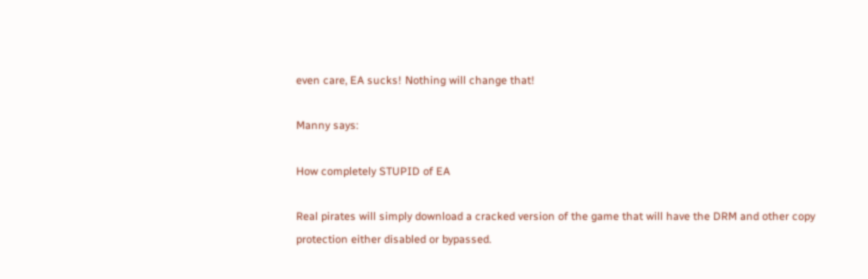even care, EA sucks! Nothing will change that!

Manny says:

How completely STUPID of EA

Real pirates will simply download a cracked version of the game that will have the DRM and other copy protection either disabled or bypassed.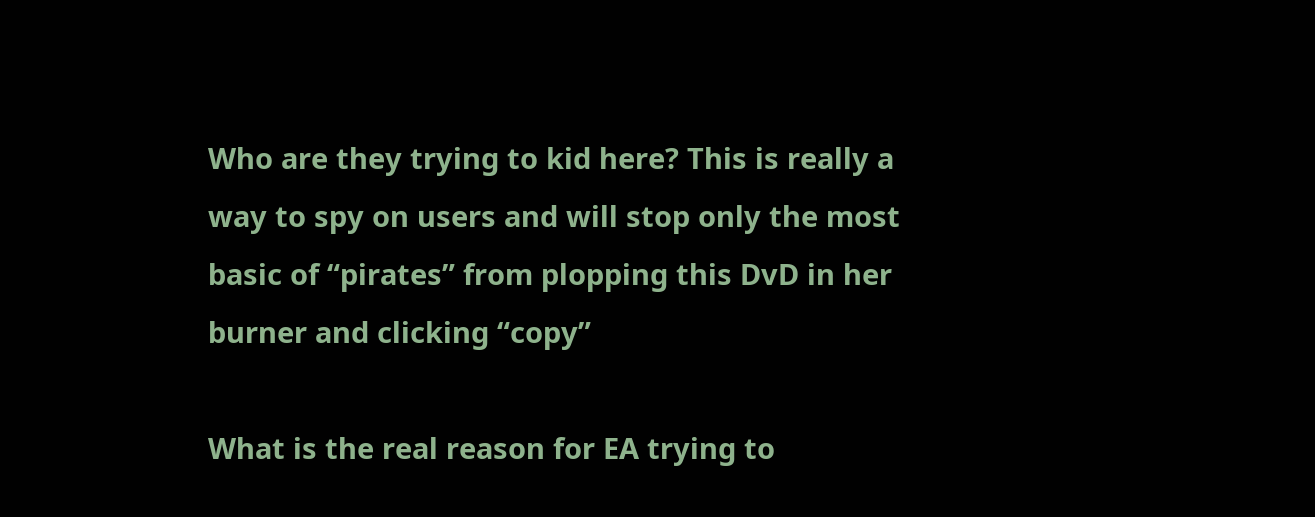Who are they trying to kid here? This is really a way to spy on users and will stop only the most basic of “pirates” from plopping this DvD in her burner and clicking “copy”

What is the real reason for EA trying to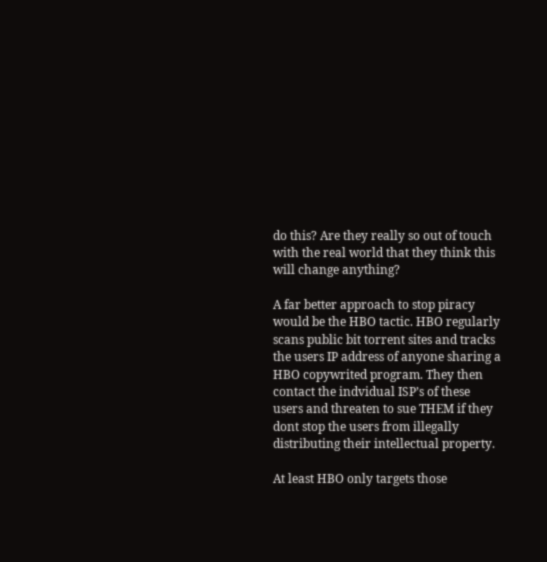do this? Are they really so out of touch with the real world that they think this will change anything?

A far better approach to stop piracy would be the HBO tactic. HBO regularly scans public bit torrent sites and tracks the users IP address of anyone sharing a HBO copywrited program. They then contact the indvidual ISP’s of these users and threaten to sue THEM if they dont stop the users from illegally distributing their intellectual property.

At least HBO only targets those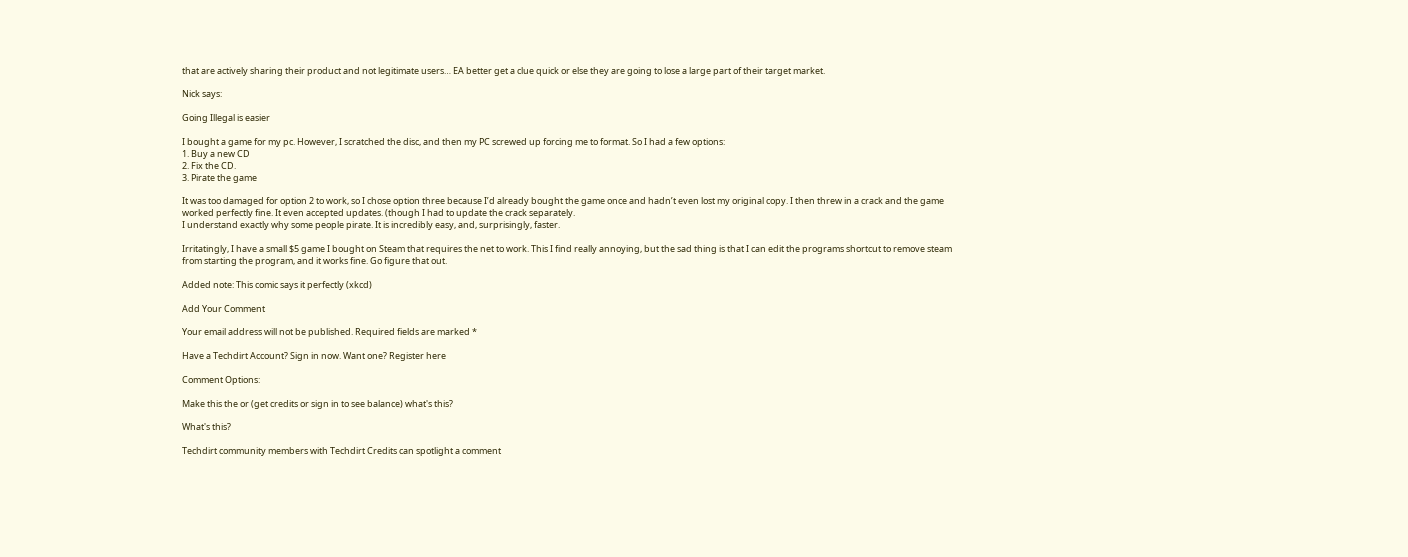that are actively sharing their product and not legitimate users… EA better get a clue quick or else they are going to lose a large part of their target market.

Nick says:

Going Illegal is easier

I bought a game for my pc. However, I scratched the disc, and then my PC screwed up forcing me to format. So I had a few options:
1. Buy a new CD
2. Fix the CD.
3. Pirate the game

It was too damaged for option 2 to work, so I chose option three because I’d already bought the game once and hadn’t even lost my original copy. I then threw in a crack and the game worked perfectly fine. It even accepted updates. (though I had to update the crack separately.
I understand exactly why some people pirate. It is incredibly easy, and, surprisingly, faster.

Irritatingly, I have a small $5 game I bought on Steam that requires the net to work. This I find really annoying, but the sad thing is that I can edit the programs shortcut to remove steam from starting the program, and it works fine. Go figure that out.

Added note: This comic says it perfectly (xkcd)

Add Your Comment

Your email address will not be published. Required fields are marked *

Have a Techdirt Account? Sign in now. Want one? Register here

Comment Options:

Make this the or (get credits or sign in to see balance) what's this?

What's this?

Techdirt community members with Techdirt Credits can spotlight a comment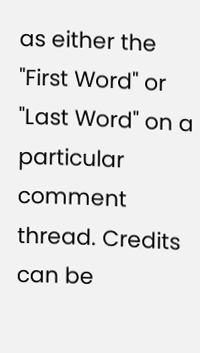as either the "First Word" or "Last Word" on a particular comment thread. Credits can be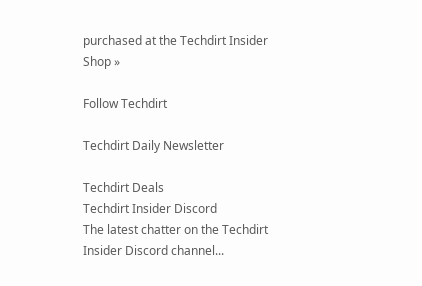purchased at the Techdirt Insider Shop »

Follow Techdirt

Techdirt Daily Newsletter

Techdirt Deals
Techdirt Insider Discord
The latest chatter on the Techdirt Insider Discord channel...